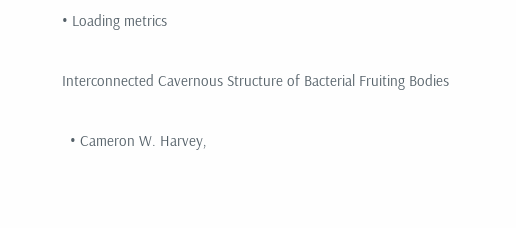• Loading metrics

Interconnected Cavernous Structure of Bacterial Fruiting Bodies

  • Cameron W. Harvey,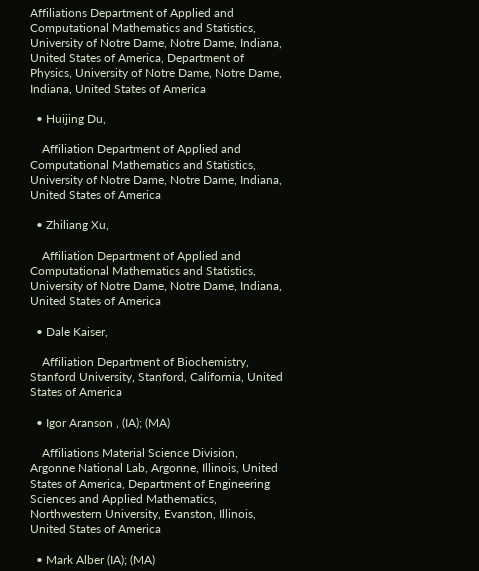Affiliations Department of Applied and Computational Mathematics and Statistics, University of Notre Dame, Notre Dame, Indiana, United States of America, Department of Physics, University of Notre Dame, Notre Dame, Indiana, United States of America

  • Huijing Du,

    Affiliation Department of Applied and Computational Mathematics and Statistics, University of Notre Dame, Notre Dame, Indiana, United States of America

  • Zhiliang Xu,

    Affiliation Department of Applied and Computational Mathematics and Statistics, University of Notre Dame, Notre Dame, Indiana, United States of America

  • Dale Kaiser,

    Affiliation Department of Biochemistry, Stanford University, Stanford, California, United States of America

  • Igor Aranson , (IA); (MA)

    Affiliations Material Science Division, Argonne National Lab, Argonne, Illinois, United States of America, Department of Engineering Sciences and Applied Mathematics, Northwestern University, Evanston, Illinois, United States of America

  • Mark Alber (IA); (MA)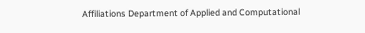Affiliations Department of Applied and Computational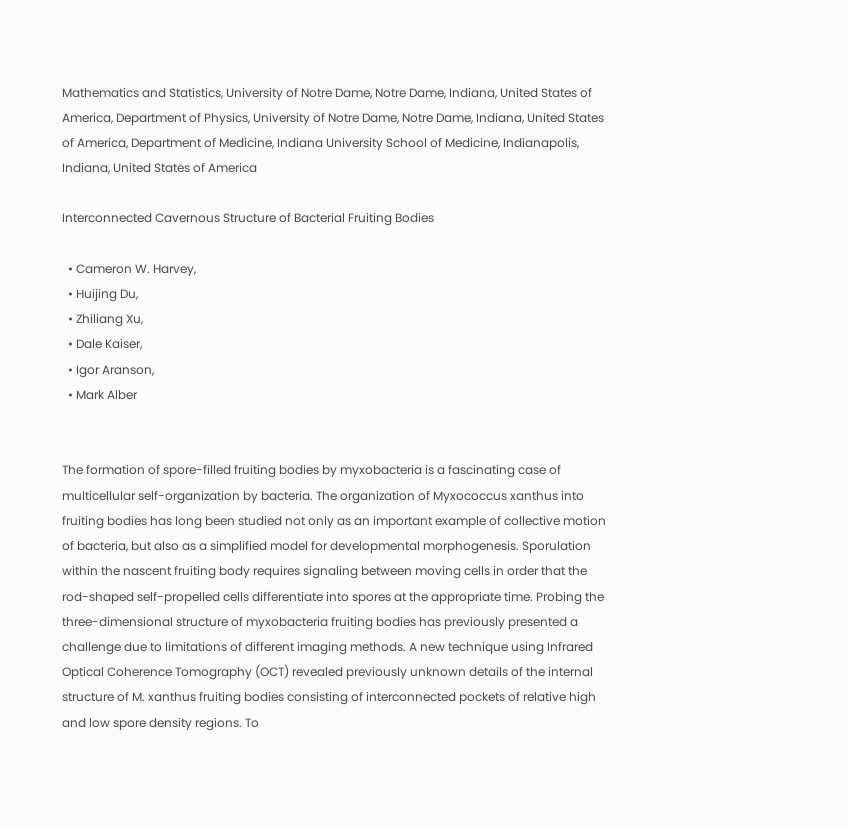Mathematics and Statistics, University of Notre Dame, Notre Dame, Indiana, United States of America, Department of Physics, University of Notre Dame, Notre Dame, Indiana, United States of America, Department of Medicine, Indiana University School of Medicine, Indianapolis, Indiana, United States of America

Interconnected Cavernous Structure of Bacterial Fruiting Bodies

  • Cameron W. Harvey,
  • Huijing Du,
  • Zhiliang Xu,
  • Dale Kaiser,
  • Igor Aranson,
  • Mark Alber


The formation of spore-filled fruiting bodies by myxobacteria is a fascinating case of multicellular self-organization by bacteria. The organization of Myxococcus xanthus into fruiting bodies has long been studied not only as an important example of collective motion of bacteria, but also as a simplified model for developmental morphogenesis. Sporulation within the nascent fruiting body requires signaling between moving cells in order that the rod-shaped self-propelled cells differentiate into spores at the appropriate time. Probing the three-dimensional structure of myxobacteria fruiting bodies has previously presented a challenge due to limitations of different imaging methods. A new technique using Infrared Optical Coherence Tomography (OCT) revealed previously unknown details of the internal structure of M. xanthus fruiting bodies consisting of interconnected pockets of relative high and low spore density regions. To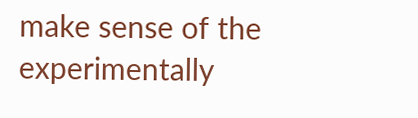make sense of the experimentally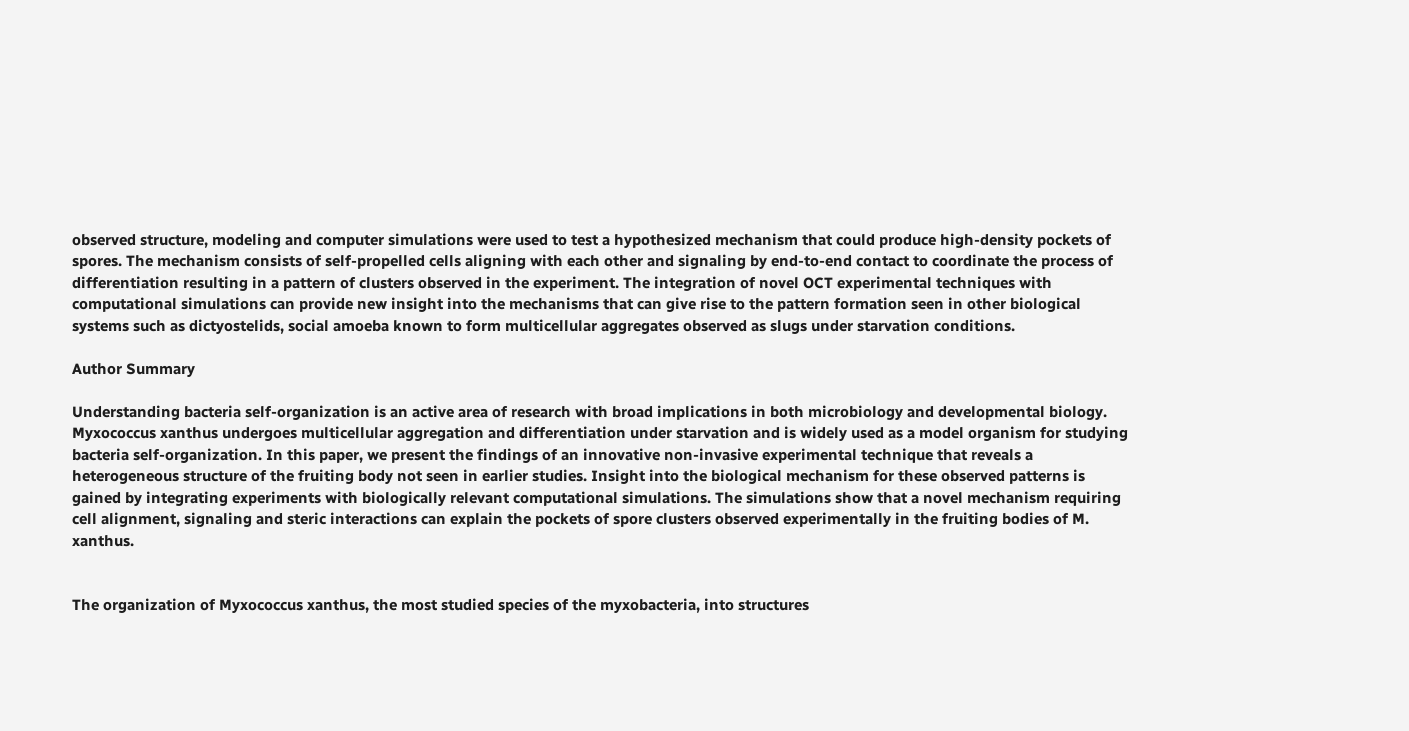observed structure, modeling and computer simulations were used to test a hypothesized mechanism that could produce high-density pockets of spores. The mechanism consists of self-propelled cells aligning with each other and signaling by end-to-end contact to coordinate the process of differentiation resulting in a pattern of clusters observed in the experiment. The integration of novel OCT experimental techniques with computational simulations can provide new insight into the mechanisms that can give rise to the pattern formation seen in other biological systems such as dictyostelids, social amoeba known to form multicellular aggregates observed as slugs under starvation conditions.

Author Summary

Understanding bacteria self-organization is an active area of research with broad implications in both microbiology and developmental biology. Myxococcus xanthus undergoes multicellular aggregation and differentiation under starvation and is widely used as a model organism for studying bacteria self-organization. In this paper, we present the findings of an innovative non-invasive experimental technique that reveals a heterogeneous structure of the fruiting body not seen in earlier studies. Insight into the biological mechanism for these observed patterns is gained by integrating experiments with biologically relevant computational simulations. The simulations show that a novel mechanism requiring cell alignment, signaling and steric interactions can explain the pockets of spore clusters observed experimentally in the fruiting bodies of M. xanthus.


The organization of Myxococcus xanthus, the most studied species of the myxobacteria, into structures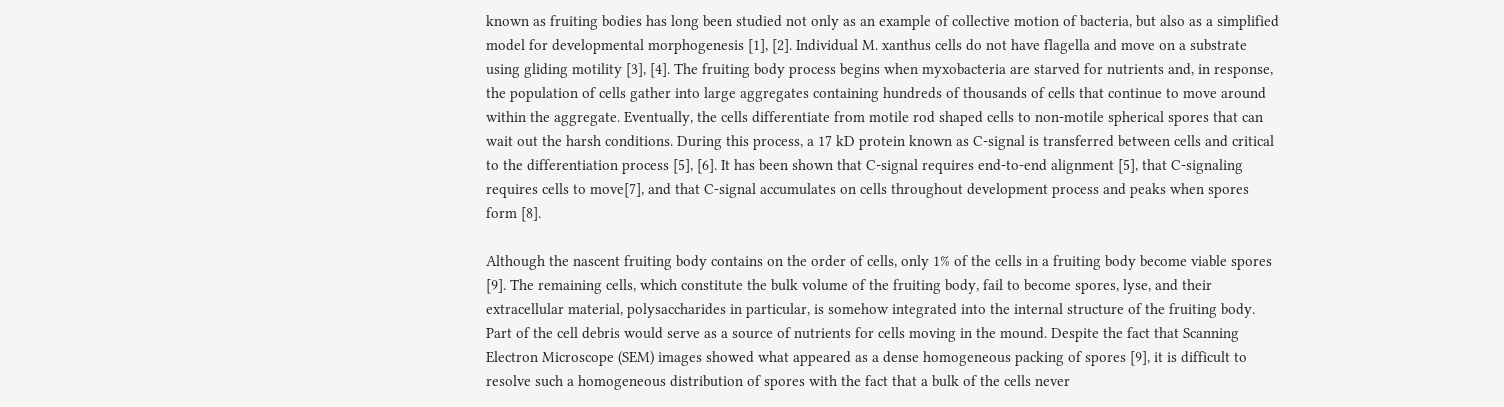known as fruiting bodies has long been studied not only as an example of collective motion of bacteria, but also as a simplified model for developmental morphogenesis [1], [2]. Individual M. xanthus cells do not have flagella and move on a substrate using gliding motility [3], [4]. The fruiting body process begins when myxobacteria are starved for nutrients and, in response, the population of cells gather into large aggregates containing hundreds of thousands of cells that continue to move around within the aggregate. Eventually, the cells differentiate from motile rod shaped cells to non-motile spherical spores that can wait out the harsh conditions. During this process, a 17 kD protein known as C-signal is transferred between cells and critical to the differentiation process [5], [6]. It has been shown that C-signal requires end-to-end alignment [5], that C-signaling requires cells to move[7], and that C-signal accumulates on cells throughout development process and peaks when spores form [8].

Although the nascent fruiting body contains on the order of cells, only 1% of the cells in a fruiting body become viable spores [9]. The remaining cells, which constitute the bulk volume of the fruiting body, fail to become spores, lyse, and their extracellular material, polysaccharides in particular, is somehow integrated into the internal structure of the fruiting body. Part of the cell debris would serve as a source of nutrients for cells moving in the mound. Despite the fact that Scanning Electron Microscope (SEM) images showed what appeared as a dense homogeneous packing of spores [9], it is difficult to resolve such a homogeneous distribution of spores with the fact that a bulk of the cells never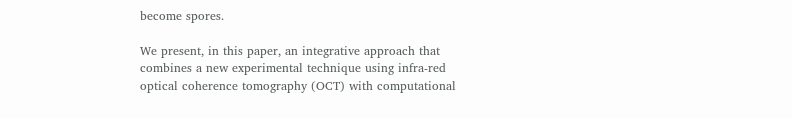become spores.

We present, in this paper, an integrative approach that combines a new experimental technique using infra-red optical coherence tomography (OCT) with computational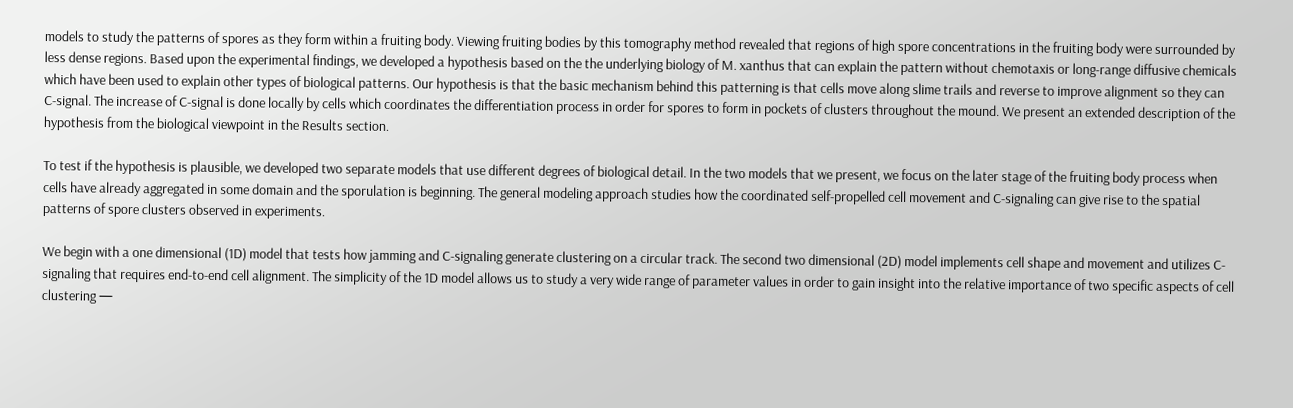models to study the patterns of spores as they form within a fruiting body. Viewing fruiting bodies by this tomography method revealed that regions of high spore concentrations in the fruiting body were surrounded by less dense regions. Based upon the experimental findings, we developed a hypothesis based on the the underlying biology of M. xanthus that can explain the pattern without chemotaxis or long-range diffusive chemicals which have been used to explain other types of biological patterns. Our hypothesis is that the basic mechanism behind this patterning is that cells move along slime trails and reverse to improve alignment so they can C-signal. The increase of C-signal is done locally by cells which coordinates the differentiation process in order for spores to form in pockets of clusters throughout the mound. We present an extended description of the hypothesis from the biological viewpoint in the Results section.

To test if the hypothesis is plausible, we developed two separate models that use different degrees of biological detail. In the two models that we present, we focus on the later stage of the fruiting body process when cells have already aggregated in some domain and the sporulation is beginning. The general modeling approach studies how the coordinated self-propelled cell movement and C-signaling can give rise to the spatial patterns of spore clusters observed in experiments.

We begin with a one dimensional (1D) model that tests how jamming and C-signaling generate clustering on a circular track. The second two dimensional (2D) model implements cell shape and movement and utilizes C-signaling that requires end-to-end cell alignment. The simplicity of the 1D model allows us to study a very wide range of parameter values in order to gain insight into the relative importance of two specific aspects of cell clustering —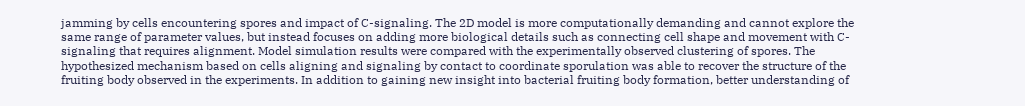jamming by cells encountering spores and impact of C-signaling. The 2D model is more computationally demanding and cannot explore the same range of parameter values, but instead focuses on adding more biological details such as connecting cell shape and movement with C-signaling that requires alignment. Model simulation results were compared with the experimentally observed clustering of spores. The hypothesized mechanism based on cells aligning and signaling by contact to coordinate sporulation was able to recover the structure of the fruiting body observed in the experiments. In addition to gaining new insight into bacterial fruiting body formation, better understanding of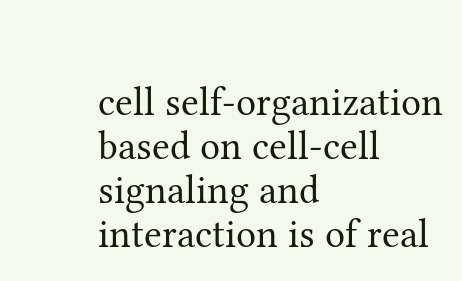cell self-organization based on cell-cell signaling and interaction is of real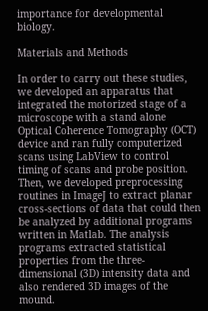importance for developmental biology.

Materials and Methods

In order to carry out these studies, we developed an apparatus that integrated the motorized stage of a microscope with a stand alone Optical Coherence Tomography (OCT) device and ran fully computerized scans using LabView to control timing of scans and probe position. Then, we developed preprocessing routines in ImageJ to extract planar cross-sections of data that could then be analyzed by additional programs written in Matlab. The analysis programs extracted statistical properties from the three-dimensional (3D) intensity data and also rendered 3D images of the mound.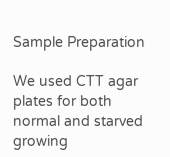Sample Preparation

We used CTT agar plates for both normal and starved growing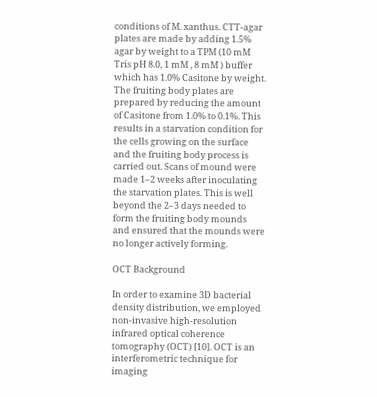conditions of M. xanthus. CTT-agar plates are made by adding 1.5% agar by weight to a TPM (10 mM Tris pH 8.0, 1 mM , 8 mM ) buffer which has 1.0% Casitone by weight. The fruiting body plates are prepared by reducing the amount of Casitone from 1.0% to 0.1%. This results in a starvation condition for the cells growing on the surface and the fruiting body process is carried out. Scans of mound were made 1–2 weeks after inoculating the starvation plates. This is well beyond the 2–3 days needed to form the fruiting body mounds and ensured that the mounds were no longer actively forming.

OCT Background

In order to examine 3D bacterial density distribution, we employed non-invasive high-resolution infrared optical coherence tomography (OCT) [10]. OCT is an interferometric technique for imaging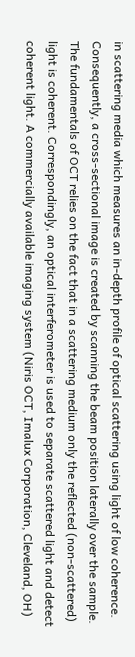in scattering media which measures an in-depth profile of optical scattering using light of low coherence. Consequently, a cross-sectional image is created by scanning the beam position laterally over the sample. The fundamentals of OCT relies on the fact that in a scattering medium only the reflected (non-scattered) light is coherent. Correspondingly, an optical interferometer is used to separate scattered light and detect coherent light. A commercially available imaging system (Niris OCT, Imalux Corporation, Cleveland, OH)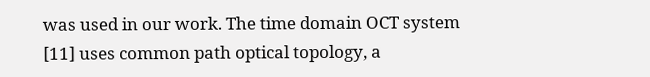was used in our work. The time domain OCT system [11] uses common path optical topology, a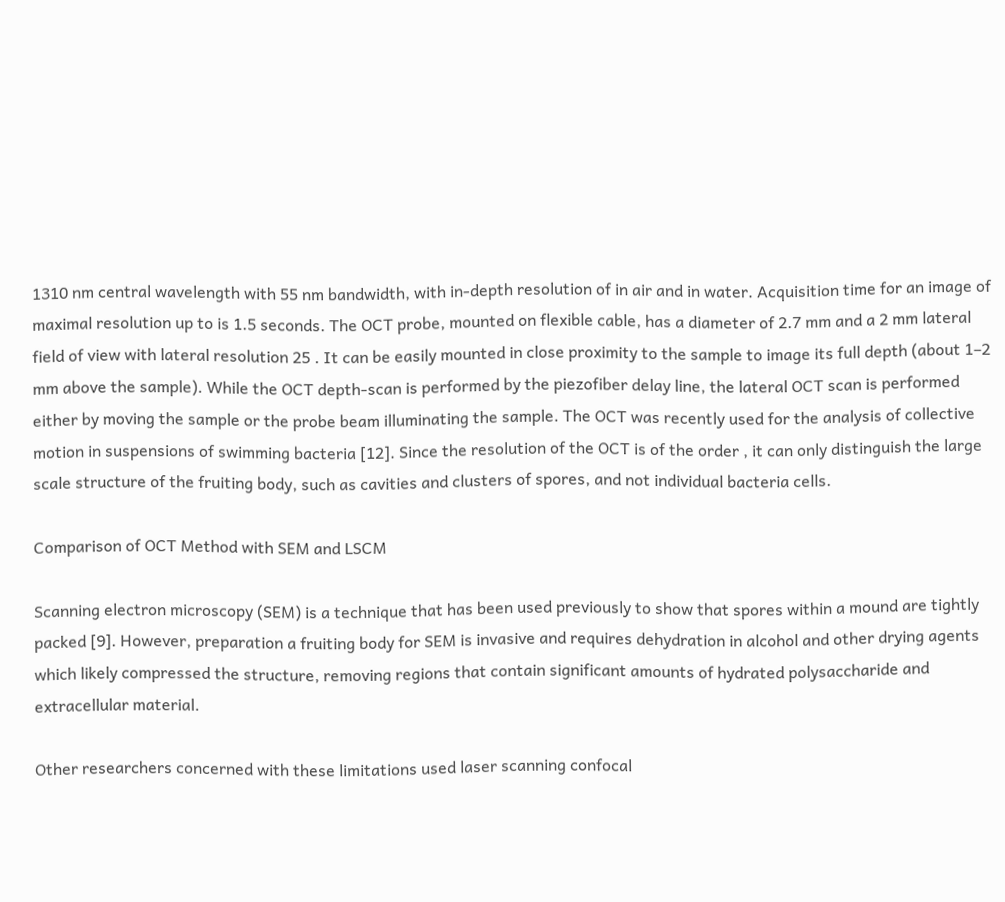1310 nm central wavelength with 55 nm bandwidth, with in-depth resolution of in air and in water. Acquisition time for an image of maximal resolution up to is 1.5 seconds. The OCT probe, mounted on flexible cable, has a diameter of 2.7 mm and a 2 mm lateral field of view with lateral resolution 25 . It can be easily mounted in close proximity to the sample to image its full depth (about 1–2 mm above the sample). While the OCT depth-scan is performed by the piezofiber delay line, the lateral OCT scan is performed either by moving the sample or the probe beam illuminating the sample. The OCT was recently used for the analysis of collective motion in suspensions of swimming bacteria [12]. Since the resolution of the OCT is of the order , it can only distinguish the large scale structure of the fruiting body, such as cavities and clusters of spores, and not individual bacteria cells.

Comparison of OCT Method with SEM and LSCM

Scanning electron microscopy (SEM) is a technique that has been used previously to show that spores within a mound are tightly packed [9]. However, preparation a fruiting body for SEM is invasive and requires dehydration in alcohol and other drying agents which likely compressed the structure, removing regions that contain significant amounts of hydrated polysaccharide and extracellular material.

Other researchers concerned with these limitations used laser scanning confocal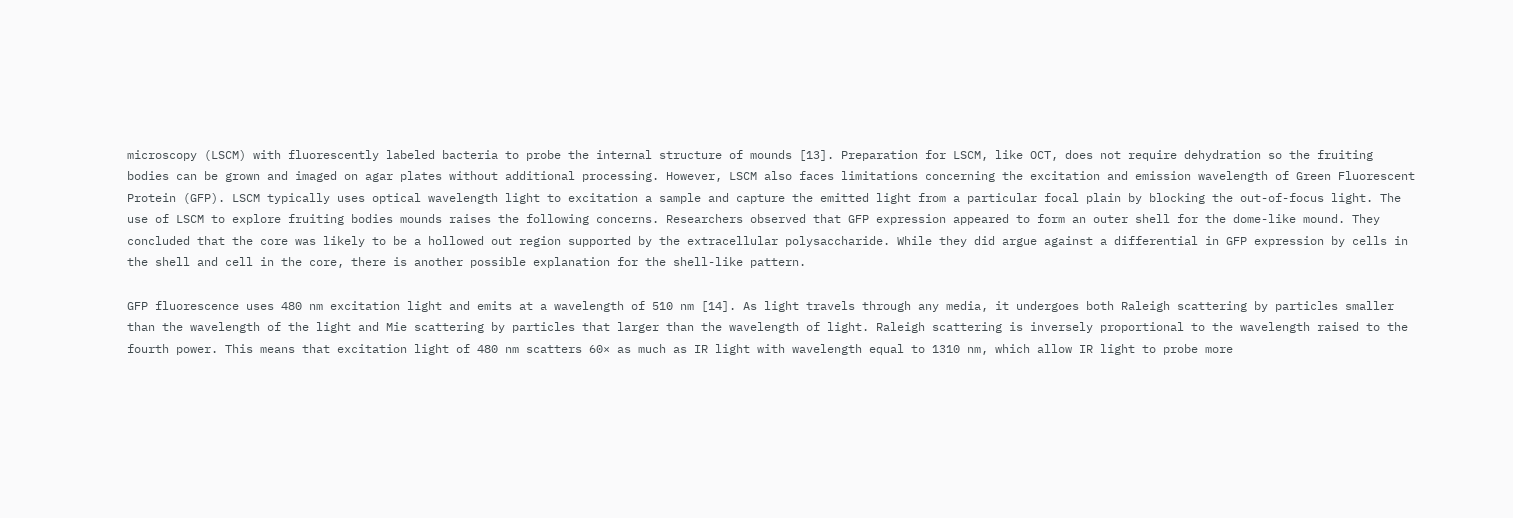microscopy (LSCM) with fluorescently labeled bacteria to probe the internal structure of mounds [13]. Preparation for LSCM, like OCT, does not require dehydration so the fruiting bodies can be grown and imaged on agar plates without additional processing. However, LSCM also faces limitations concerning the excitation and emission wavelength of Green Fluorescent Protein (GFP). LSCM typically uses optical wavelength light to excitation a sample and capture the emitted light from a particular focal plain by blocking the out-of-focus light. The use of LSCM to explore fruiting bodies mounds raises the following concerns. Researchers observed that GFP expression appeared to form an outer shell for the dome-like mound. They concluded that the core was likely to be a hollowed out region supported by the extracellular polysaccharide. While they did argue against a differential in GFP expression by cells in the shell and cell in the core, there is another possible explanation for the shell-like pattern.

GFP fluorescence uses 480 nm excitation light and emits at a wavelength of 510 nm [14]. As light travels through any media, it undergoes both Raleigh scattering by particles smaller than the wavelength of the light and Mie scattering by particles that larger than the wavelength of light. Raleigh scattering is inversely proportional to the wavelength raised to the fourth power. This means that excitation light of 480 nm scatters 60× as much as IR light with wavelength equal to 1310 nm, which allow IR light to probe more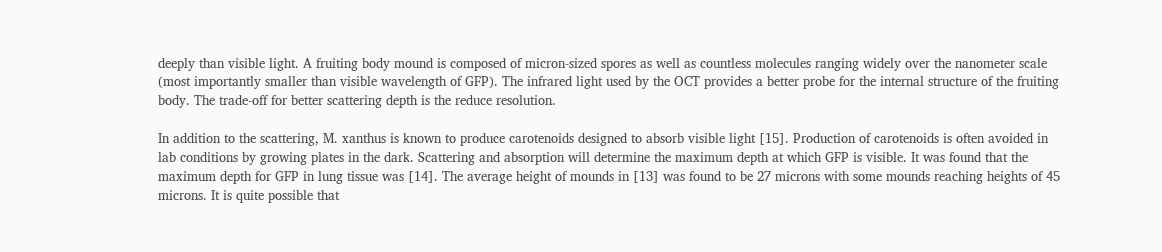deeply than visible light. A fruiting body mound is composed of micron-sized spores as well as countless molecules ranging widely over the nanometer scale (most importantly smaller than visible wavelength of GFP). The infrared light used by the OCT provides a better probe for the internal structure of the fruiting body. The trade-off for better scattering depth is the reduce resolution.

In addition to the scattering, M. xanthus is known to produce carotenoids designed to absorb visible light [15]. Production of carotenoids is often avoided in lab conditions by growing plates in the dark. Scattering and absorption will determine the maximum depth at which GFP is visible. It was found that the maximum depth for GFP in lung tissue was [14]. The average height of mounds in [13] was found to be 27 microns with some mounds reaching heights of 45 microns. It is quite possible that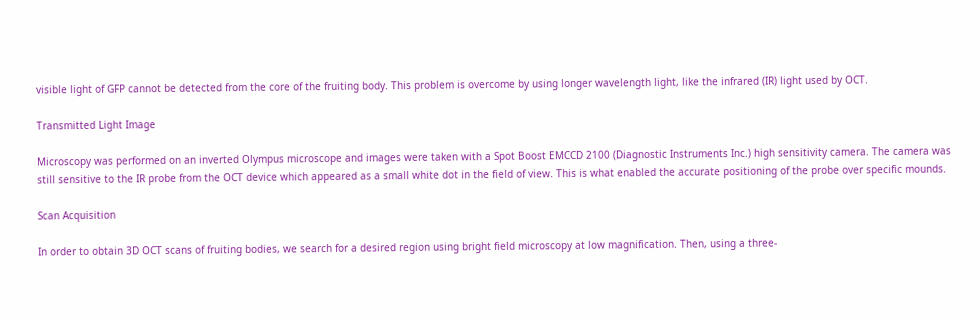visible light of GFP cannot be detected from the core of the fruiting body. This problem is overcome by using longer wavelength light, like the infrared (IR) light used by OCT.

Transmitted Light Image

Microscopy was performed on an inverted Olympus microscope and images were taken with a Spot Boost EMCCD 2100 (Diagnostic Instruments Inc.) high sensitivity camera. The camera was still sensitive to the IR probe from the OCT device which appeared as a small white dot in the field of view. This is what enabled the accurate positioning of the probe over specific mounds.

Scan Acquisition

In order to obtain 3D OCT scans of fruiting bodies, we search for a desired region using bright field microscopy at low magnification. Then, using a three-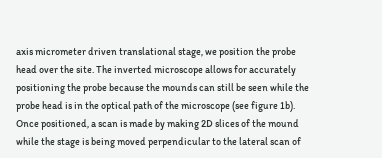axis micrometer driven translational stage, we position the probe head over the site. The inverted microscope allows for accurately positioning the probe because the mounds can still be seen while the probe head is in the optical path of the microscope (see figure 1b). Once positioned, a scan is made by making 2D slices of the mound while the stage is being moved perpendicular to the lateral scan of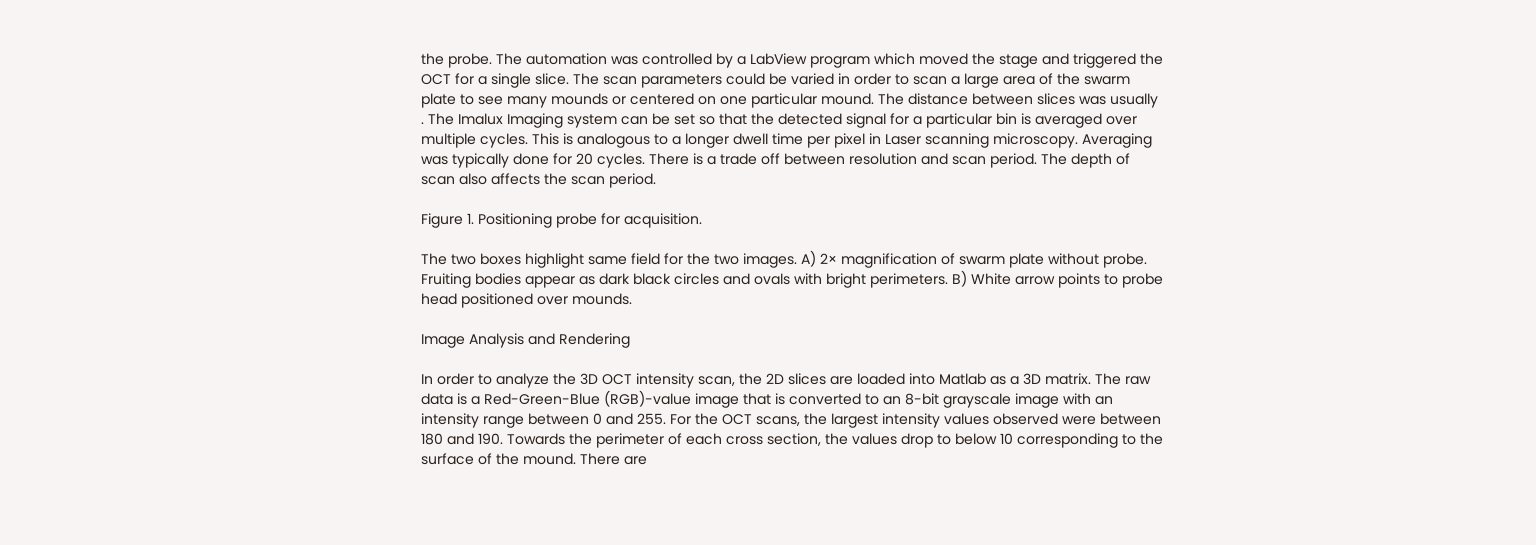the probe. The automation was controlled by a LabView program which moved the stage and triggered the OCT for a single slice. The scan parameters could be varied in order to scan a large area of the swarm plate to see many mounds or centered on one particular mound. The distance between slices was usually . The Imalux Imaging system can be set so that the detected signal for a particular bin is averaged over multiple cycles. This is analogous to a longer dwell time per pixel in Laser scanning microscopy. Averaging was typically done for 20 cycles. There is a trade off between resolution and scan period. The depth of scan also affects the scan period.

Figure 1. Positioning probe for acquisition.

The two boxes highlight same field for the two images. A) 2× magnification of swarm plate without probe. Fruiting bodies appear as dark black circles and ovals with bright perimeters. B) White arrow points to probe head positioned over mounds.

Image Analysis and Rendering

In order to analyze the 3D OCT intensity scan, the 2D slices are loaded into Matlab as a 3D matrix. The raw data is a Red-Green-Blue (RGB)-value image that is converted to an 8-bit grayscale image with an intensity range between 0 and 255. For the OCT scans, the largest intensity values observed were between 180 and 190. Towards the perimeter of each cross section, the values drop to below 10 corresponding to the surface of the mound. There are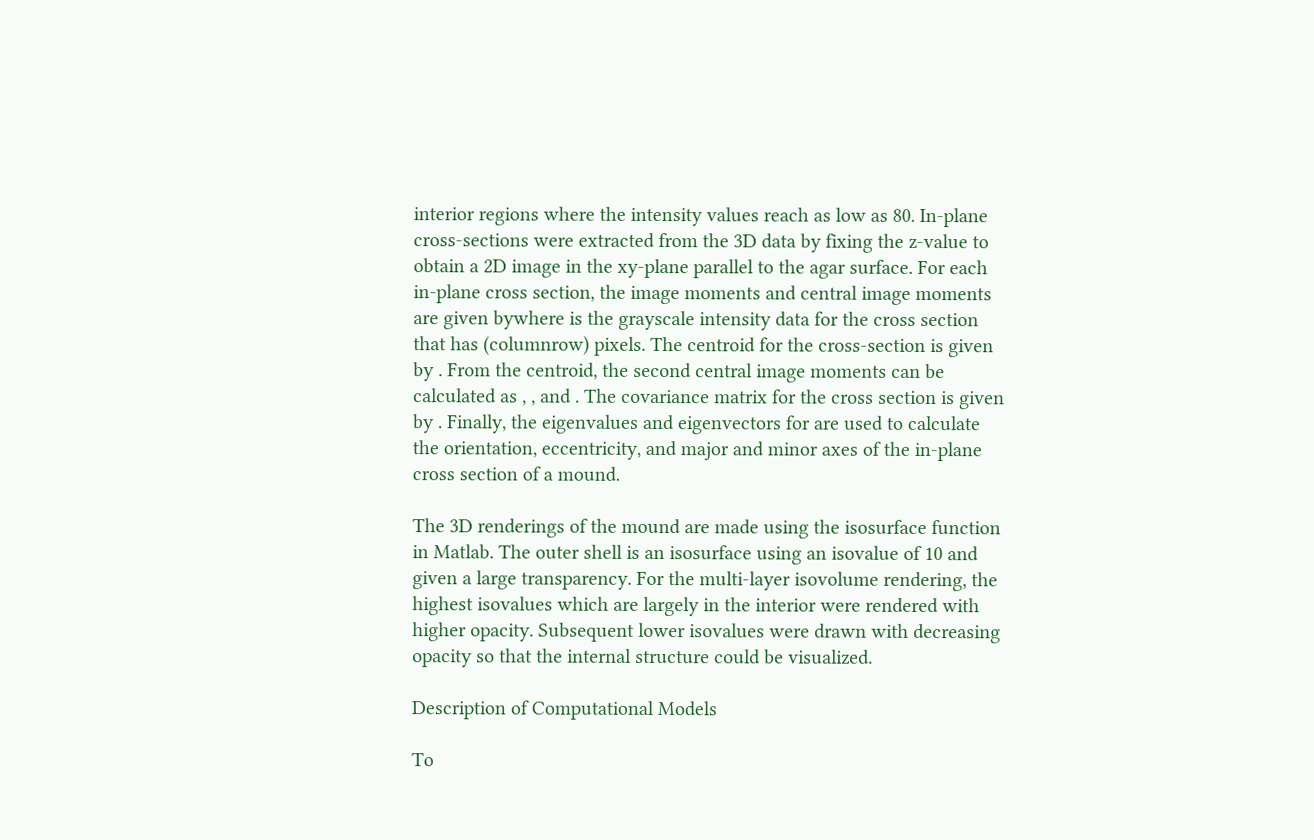interior regions where the intensity values reach as low as 80. In-plane cross-sections were extracted from the 3D data by fixing the z-value to obtain a 2D image in the xy-plane parallel to the agar surface. For each in-plane cross section, the image moments and central image moments are given bywhere is the grayscale intensity data for the cross section that has (columnrow) pixels. The centroid for the cross-section is given by . From the centroid, the second central image moments can be calculated as , , and . The covariance matrix for the cross section is given by . Finally, the eigenvalues and eigenvectors for are used to calculate the orientation, eccentricity, and major and minor axes of the in-plane cross section of a mound.

The 3D renderings of the mound are made using the isosurface function in Matlab. The outer shell is an isosurface using an isovalue of 10 and given a large transparency. For the multi-layer isovolume rendering, the highest isovalues which are largely in the interior were rendered with higher opacity. Subsequent lower isovalues were drawn with decreasing opacity so that the internal structure could be visualized.

Description of Computational Models

To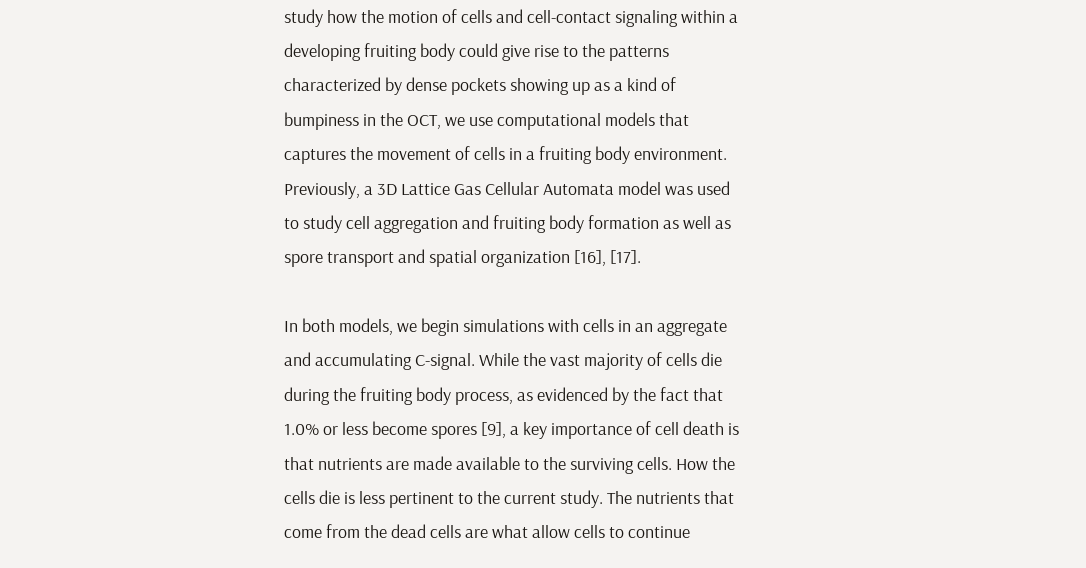study how the motion of cells and cell-contact signaling within a developing fruiting body could give rise to the patterns characterized by dense pockets showing up as a kind of bumpiness in the OCT, we use computational models that captures the movement of cells in a fruiting body environment. Previously, a 3D Lattice Gas Cellular Automata model was used to study cell aggregation and fruiting body formation as well as spore transport and spatial organization [16], [17].

In both models, we begin simulations with cells in an aggregate and accumulating C-signal. While the vast majority of cells die during the fruiting body process, as evidenced by the fact that 1.0% or less become spores [9], a key importance of cell death is that nutrients are made available to the surviving cells. How the cells die is less pertinent to the current study. The nutrients that come from the dead cells are what allow cells to continue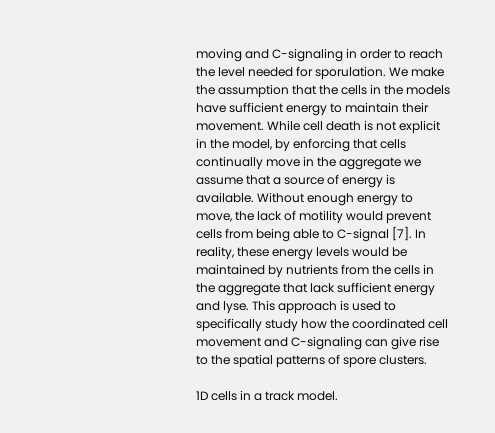moving and C-signaling in order to reach the level needed for sporulation. We make the assumption that the cells in the models have sufficient energy to maintain their movement. While cell death is not explicit in the model, by enforcing that cells continually move in the aggregate we assume that a source of energy is available. Without enough energy to move, the lack of motility would prevent cells from being able to C-signal [7]. In reality, these energy levels would be maintained by nutrients from the cells in the aggregate that lack sufficient energy and lyse. This approach is used to specifically study how the coordinated cell movement and C-signaling can give rise to the spatial patterns of spore clusters.

1D cells in a track model.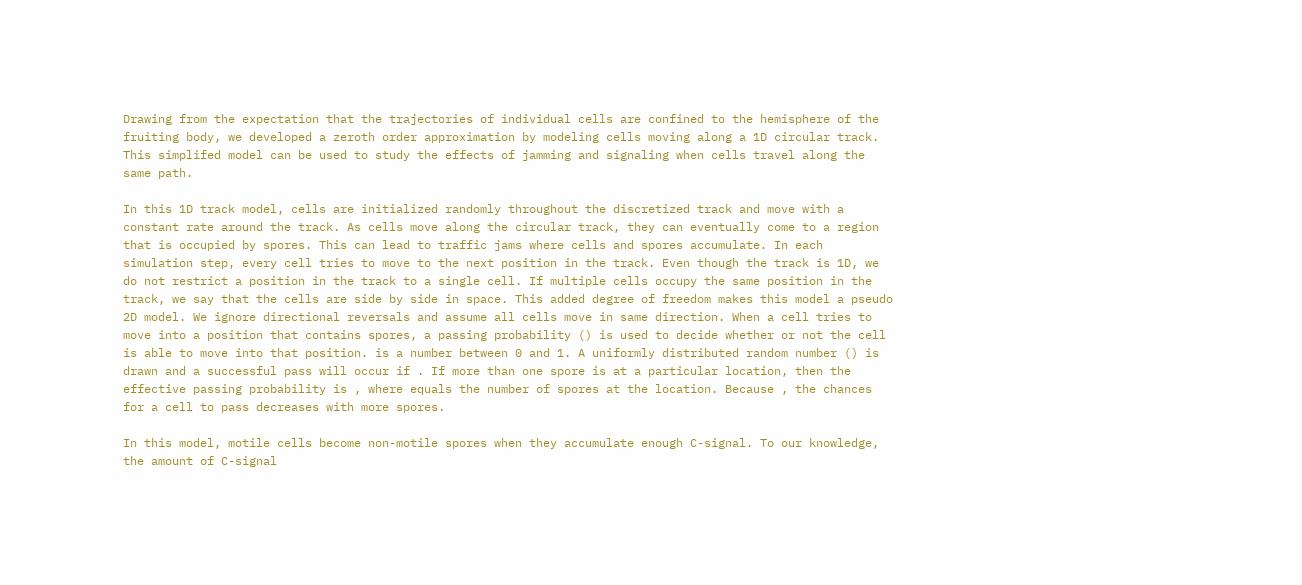Drawing from the expectation that the trajectories of individual cells are confined to the hemisphere of the fruiting body, we developed a zeroth order approximation by modeling cells moving along a 1D circular track. This simplifed model can be used to study the effects of jamming and signaling when cells travel along the same path.

In this 1D track model, cells are initialized randomly throughout the discretized track and move with a constant rate around the track. As cells move along the circular track, they can eventually come to a region that is occupied by spores. This can lead to traffic jams where cells and spores accumulate. In each simulation step, every cell tries to move to the next position in the track. Even though the track is 1D, we do not restrict a position in the track to a single cell. If multiple cells occupy the same position in the track, we say that the cells are side by side in space. This added degree of freedom makes this model a pseudo 2D model. We ignore directional reversals and assume all cells move in same direction. When a cell tries to move into a position that contains spores, a passing probability () is used to decide whether or not the cell is able to move into that position. is a number between 0 and 1. A uniformly distributed random number () is drawn and a successful pass will occur if . If more than one spore is at a particular location, then the effective passing probability is , where equals the number of spores at the location. Because , the chances for a cell to pass decreases with more spores.

In this model, motile cells become non-motile spores when they accumulate enough C-signal. To our knowledge, the amount of C-signal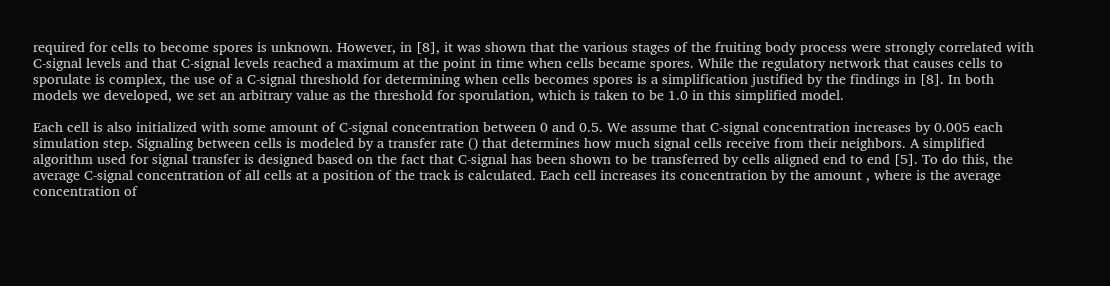required for cells to become spores is unknown. However, in [8], it was shown that the various stages of the fruiting body process were strongly correlated with C-signal levels and that C-signal levels reached a maximum at the point in time when cells became spores. While the regulatory network that causes cells to sporulate is complex, the use of a C-signal threshold for determining when cells becomes spores is a simplification justified by the findings in [8]. In both models we developed, we set an arbitrary value as the threshold for sporulation, which is taken to be 1.0 in this simplified model.

Each cell is also initialized with some amount of C-signal concentration between 0 and 0.5. We assume that C-signal concentration increases by 0.005 each simulation step. Signaling between cells is modeled by a transfer rate () that determines how much signal cells receive from their neighbors. A simplified algorithm used for signal transfer is designed based on the fact that C-signal has been shown to be transferred by cells aligned end to end [5]. To do this, the average C-signal concentration of all cells at a position of the track is calculated. Each cell increases its concentration by the amount , where is the average concentration of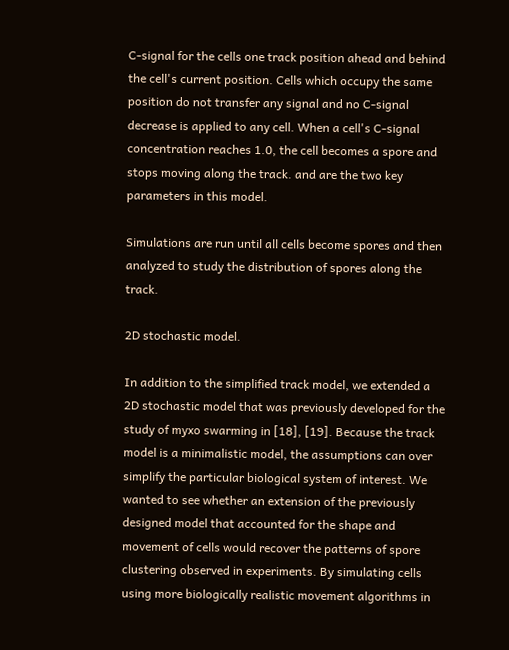C-signal for the cells one track position ahead and behind the cell's current position. Cells which occupy the same position do not transfer any signal and no C-signal decrease is applied to any cell. When a cell's C-signal concentration reaches 1.0, the cell becomes a spore and stops moving along the track. and are the two key parameters in this model.

Simulations are run until all cells become spores and then analyzed to study the distribution of spores along the track.

2D stochastic model.

In addition to the simplified track model, we extended a 2D stochastic model that was previously developed for the study of myxo swarming in [18], [19]. Because the track model is a minimalistic model, the assumptions can over simplify the particular biological system of interest. We wanted to see whether an extension of the previously designed model that accounted for the shape and movement of cells would recover the patterns of spore clustering observed in experiments. By simulating cells using more biologically realistic movement algorithms in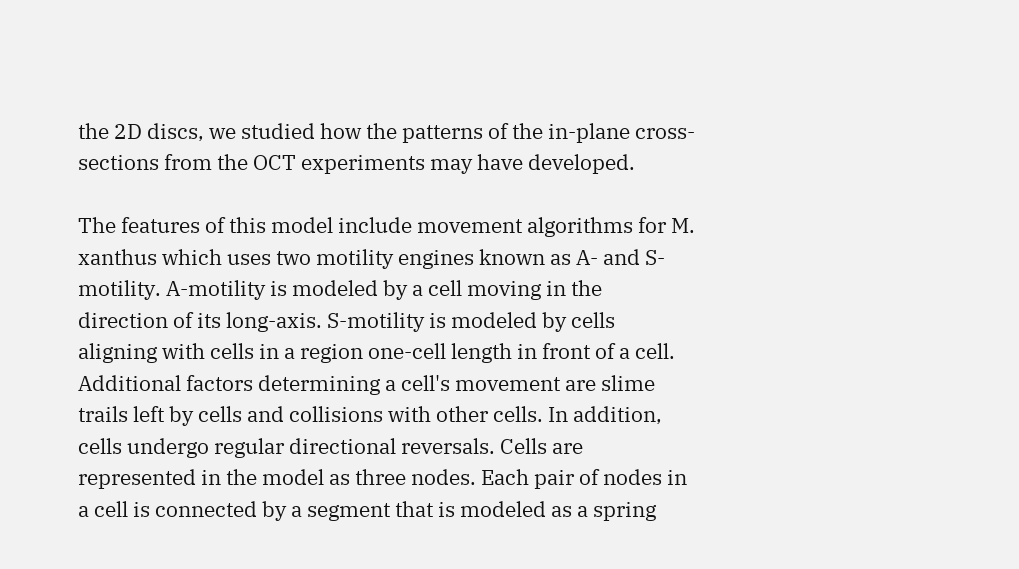the 2D discs, we studied how the patterns of the in-plane cross-sections from the OCT experiments may have developed.

The features of this model include movement algorithms for M. xanthus which uses two motility engines known as A- and S- motility. A-motility is modeled by a cell moving in the direction of its long-axis. S-motility is modeled by cells aligning with cells in a region one-cell length in front of a cell. Additional factors determining a cell's movement are slime trails left by cells and collisions with other cells. In addition, cells undergo regular directional reversals. Cells are represented in the model as three nodes. Each pair of nodes in a cell is connected by a segment that is modeled as a spring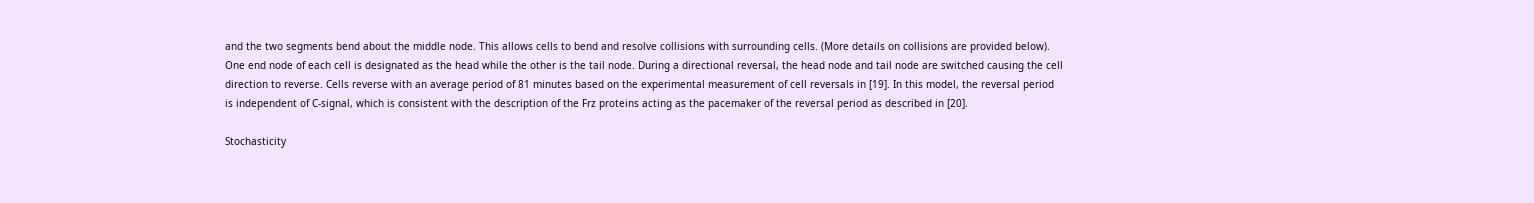and the two segments bend about the middle node. This allows cells to bend and resolve collisions with surrounding cells. (More details on collisions are provided below). One end node of each cell is designated as the head while the other is the tail node. During a directional reversal, the head node and tail node are switched causing the cell direction to reverse. Cells reverse with an average period of 81 minutes based on the experimental measurement of cell reversals in [19]. In this model, the reversal period is independent of C-signal, which is consistent with the description of the Frz proteins acting as the pacemaker of the reversal period as described in [20].

Stochasticity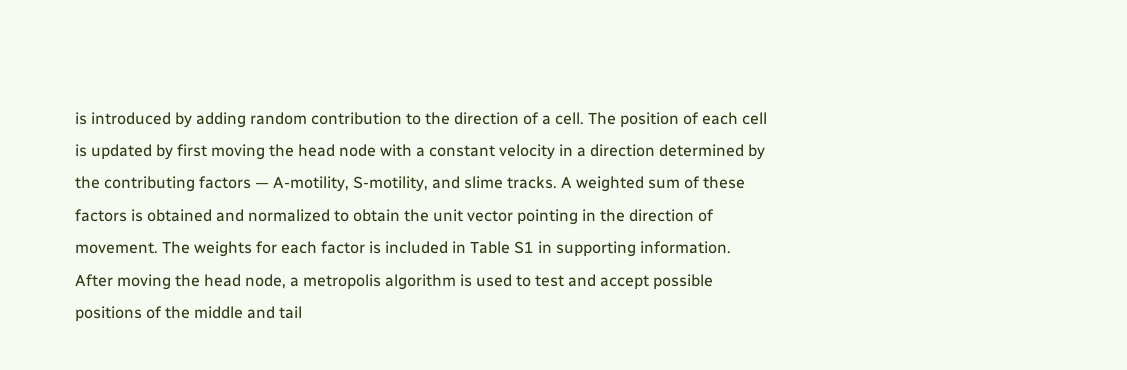is introduced by adding random contribution to the direction of a cell. The position of each cell is updated by first moving the head node with a constant velocity in a direction determined by the contributing factors — A-motility, S-motility, and slime tracks. A weighted sum of these factors is obtained and normalized to obtain the unit vector pointing in the direction of movement. The weights for each factor is included in Table S1 in supporting information. After moving the head node, a metropolis algorithm is used to test and accept possible positions of the middle and tail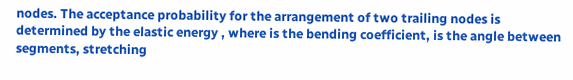nodes. The acceptance probability for the arrangement of two trailing nodes is determined by the elastic energy , where is the bending coefficient, is the angle between segments, stretching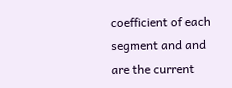coefficient of each segment and and are the current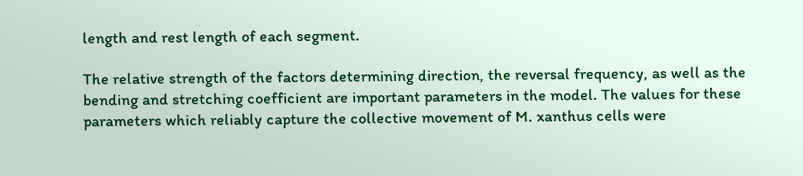length and rest length of each segment.

The relative strength of the factors determining direction, the reversal frequency, as well as the bending and stretching coefficient are important parameters in the model. The values for these parameters which reliably capture the collective movement of M. xanthus cells were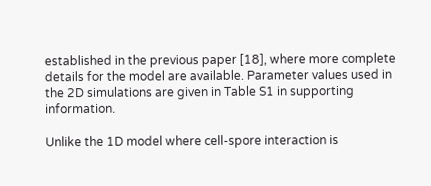established in the previous paper [18], where more complete details for the model are available. Parameter values used in the 2D simulations are given in Table S1 in supporting information.

Unlike the 1D model where cell-spore interaction is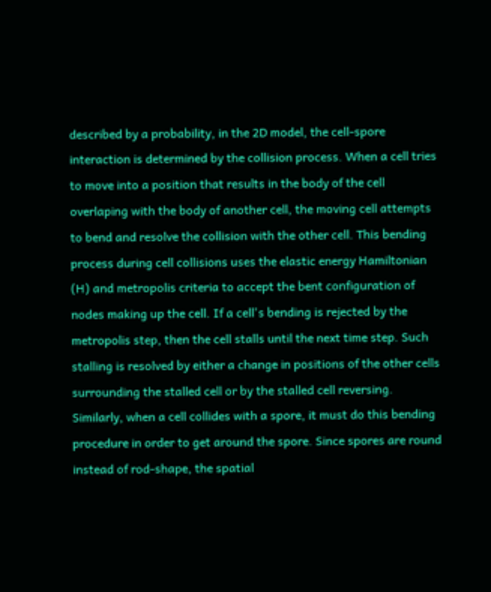described by a probability, in the 2D model, the cell-spore interaction is determined by the collision process. When a cell tries to move into a position that results in the body of the cell overlaping with the body of another cell, the moving cell attempts to bend and resolve the collision with the other cell. This bending process during cell collisions uses the elastic energy Hamiltonian (H) and metropolis criteria to accept the bent configuration of nodes making up the cell. If a cell's bending is rejected by the metropolis step, then the cell stalls until the next time step. Such stalling is resolved by either a change in positions of the other cells surrounding the stalled cell or by the stalled cell reversing. Similarly, when a cell collides with a spore, it must do this bending procedure in order to get around the spore. Since spores are round instead of rod-shape, the spatial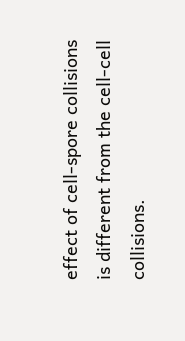effect of cell-spore collisions is different from the cell-cell collisions.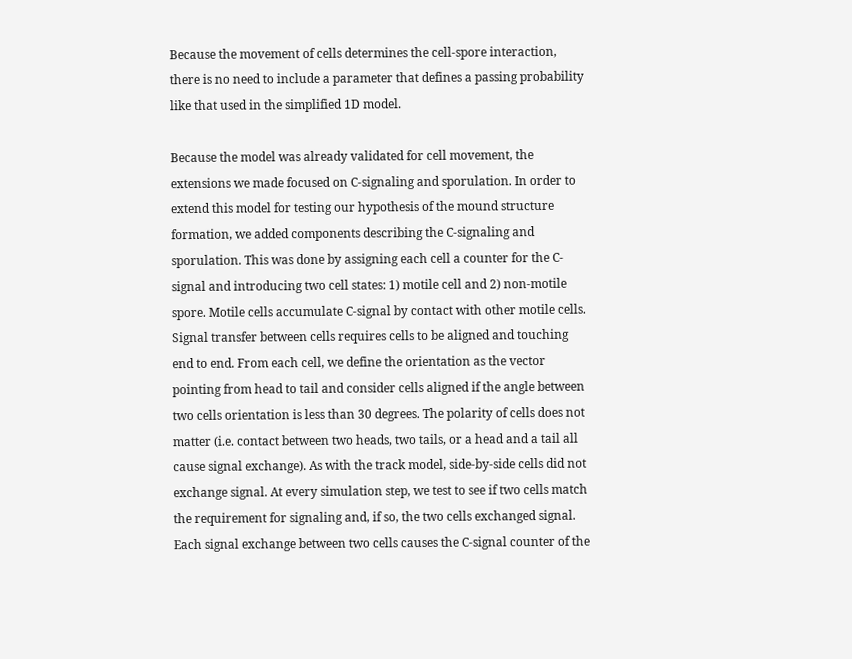Because the movement of cells determines the cell-spore interaction, there is no need to include a parameter that defines a passing probability like that used in the simplified 1D model.

Because the model was already validated for cell movement, the extensions we made focused on C-signaling and sporulation. In order to extend this model for testing our hypothesis of the mound structure formation, we added components describing the C-signaling and sporulation. This was done by assigning each cell a counter for the C-signal and introducing two cell states: 1) motile cell and 2) non-motile spore. Motile cells accumulate C-signal by contact with other motile cells. Signal transfer between cells requires cells to be aligned and touching end to end. From each cell, we define the orientation as the vector pointing from head to tail and consider cells aligned if the angle between two cells orientation is less than 30 degrees. The polarity of cells does not matter (i.e. contact between two heads, two tails, or a head and a tail all cause signal exchange). As with the track model, side-by-side cells did not exchange signal. At every simulation step, we test to see if two cells match the requirement for signaling and, if so, the two cells exchanged signal. Each signal exchange between two cells causes the C-signal counter of the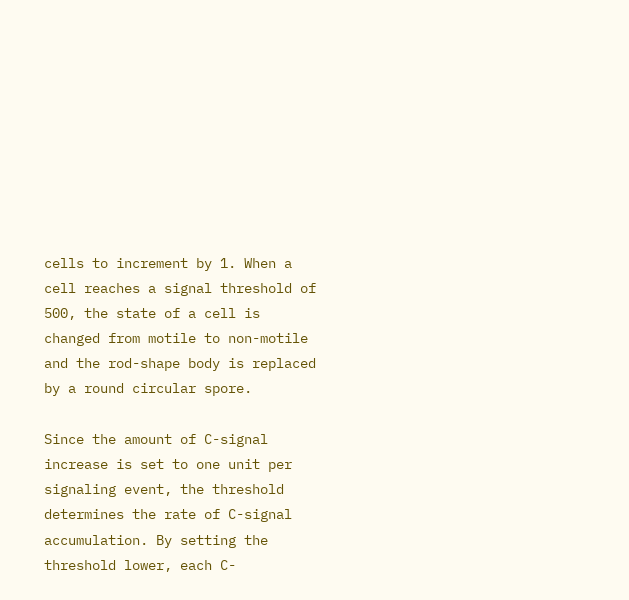cells to increment by 1. When a cell reaches a signal threshold of 500, the state of a cell is changed from motile to non-motile and the rod-shape body is replaced by a round circular spore.

Since the amount of C-signal increase is set to one unit per signaling event, the threshold determines the rate of C-signal accumulation. By setting the threshold lower, each C-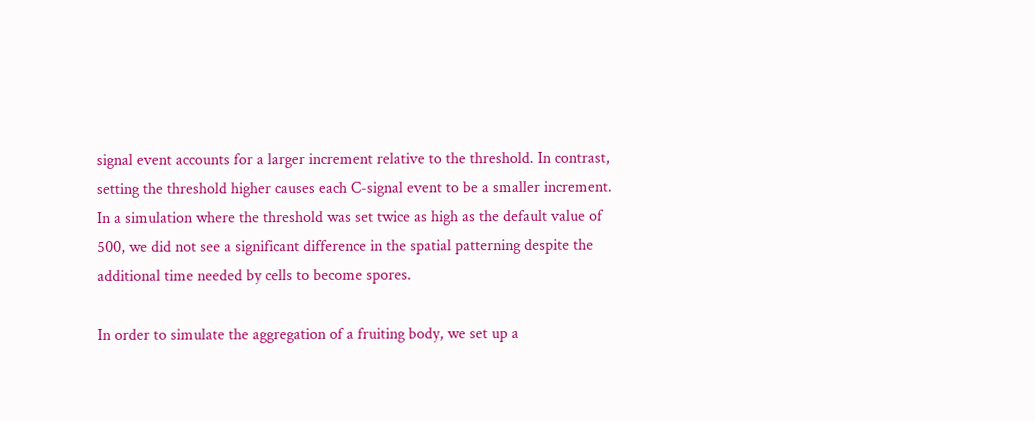signal event accounts for a larger increment relative to the threshold. In contrast, setting the threshold higher causes each C-signal event to be a smaller increment. In a simulation where the threshold was set twice as high as the default value of 500, we did not see a significant difference in the spatial patterning despite the additional time needed by cells to become spores.

In order to simulate the aggregation of a fruiting body, we set up a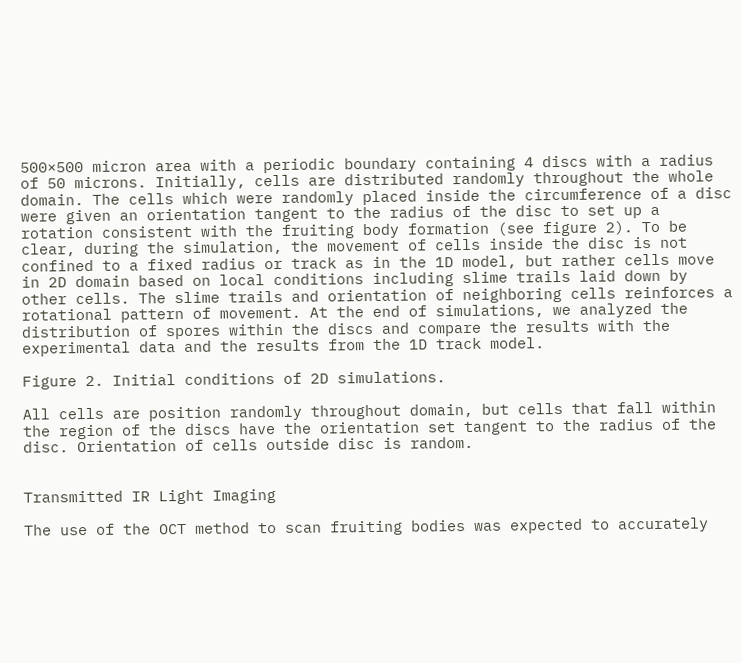500×500 micron area with a periodic boundary containing 4 discs with a radius of 50 microns. Initially, cells are distributed randomly throughout the whole domain. The cells which were randomly placed inside the circumference of a disc were given an orientation tangent to the radius of the disc to set up a rotation consistent with the fruiting body formation (see figure 2). To be clear, during the simulation, the movement of cells inside the disc is not confined to a fixed radius or track as in the 1D model, but rather cells move in 2D domain based on local conditions including slime trails laid down by other cells. The slime trails and orientation of neighboring cells reinforces a rotational pattern of movement. At the end of simulations, we analyzed the distribution of spores within the discs and compare the results with the experimental data and the results from the 1D track model.

Figure 2. Initial conditions of 2D simulations.

All cells are position randomly throughout domain, but cells that fall within the region of the discs have the orientation set tangent to the radius of the disc. Orientation of cells outside disc is random.


Transmitted IR Light Imaging

The use of the OCT method to scan fruiting bodies was expected to accurately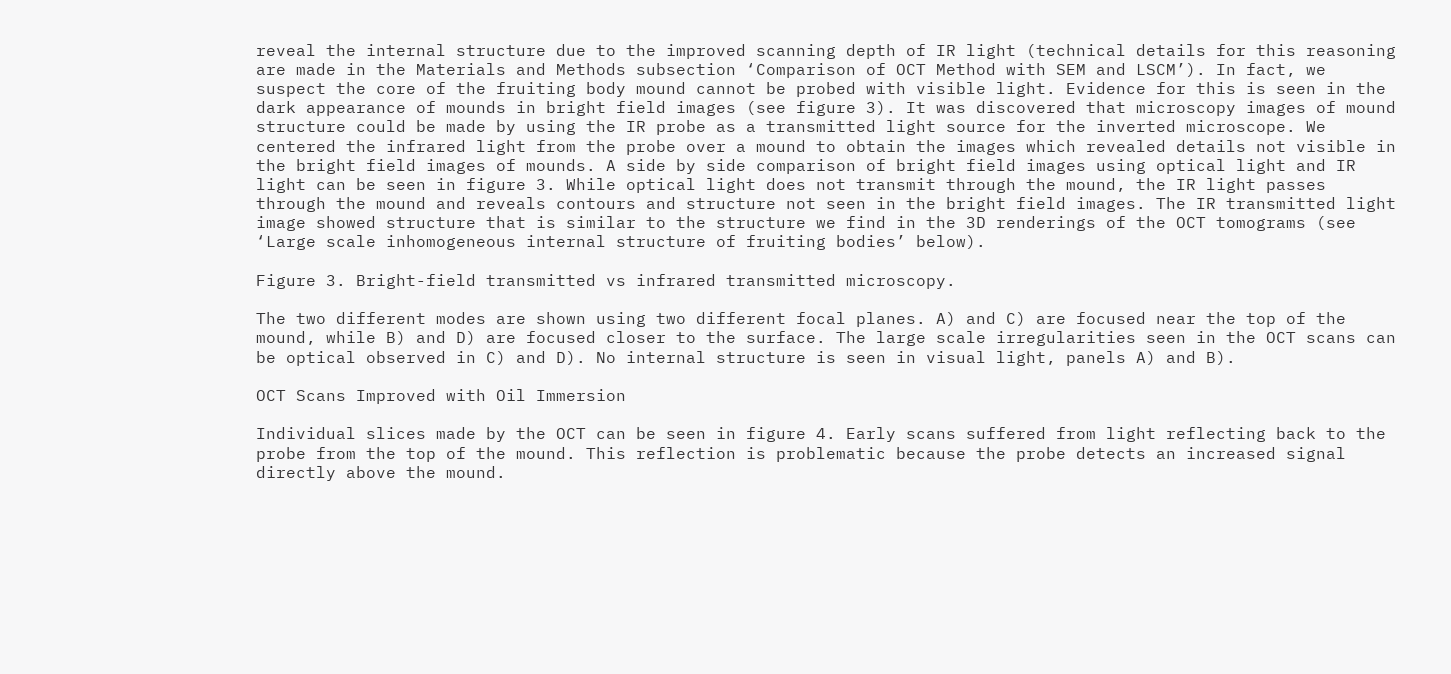reveal the internal structure due to the improved scanning depth of IR light (technical details for this reasoning are made in the Materials and Methods subsection ‘Comparison of OCT Method with SEM and LSCM’). In fact, we suspect the core of the fruiting body mound cannot be probed with visible light. Evidence for this is seen in the dark appearance of mounds in bright field images (see figure 3). It was discovered that microscopy images of mound structure could be made by using the IR probe as a transmitted light source for the inverted microscope. We centered the infrared light from the probe over a mound to obtain the images which revealed details not visible in the bright field images of mounds. A side by side comparison of bright field images using optical light and IR light can be seen in figure 3. While optical light does not transmit through the mound, the IR light passes through the mound and reveals contours and structure not seen in the bright field images. The IR transmitted light image showed structure that is similar to the structure we find in the 3D renderings of the OCT tomograms (see ‘Large scale inhomogeneous internal structure of fruiting bodies’ below).

Figure 3. Bright-field transmitted vs infrared transmitted microscopy.

The two different modes are shown using two different focal planes. A) and C) are focused near the top of the mound, while B) and D) are focused closer to the surface. The large scale irregularities seen in the OCT scans can be optical observed in C) and D). No internal structure is seen in visual light, panels A) and B).

OCT Scans Improved with Oil Immersion

Individual slices made by the OCT can be seen in figure 4. Early scans suffered from light reflecting back to the probe from the top of the mound. This reflection is problematic because the probe detects an increased signal directly above the mound.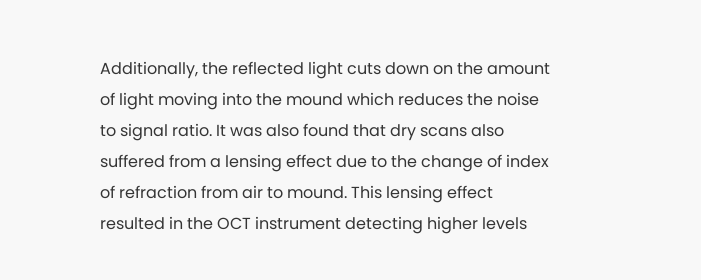Additionally, the reflected light cuts down on the amount of light moving into the mound which reduces the noise to signal ratio. It was also found that dry scans also suffered from a lensing effect due to the change of index of refraction from air to mound. This lensing effect resulted in the OCT instrument detecting higher levels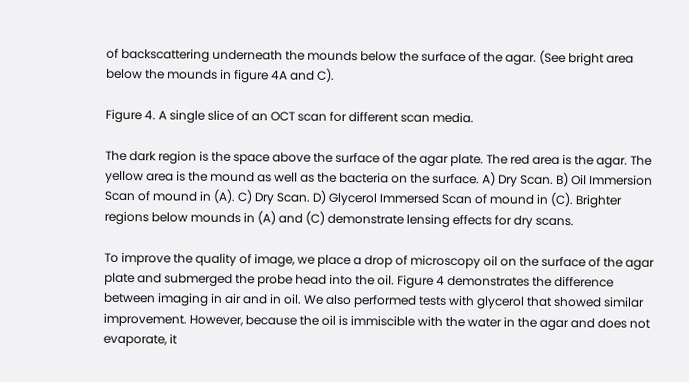of backscattering underneath the mounds below the surface of the agar. (See bright area below the mounds in figure 4A and C).

Figure 4. A single slice of an OCT scan for different scan media.

The dark region is the space above the surface of the agar plate. The red area is the agar. The yellow area is the mound as well as the bacteria on the surface. A) Dry Scan. B) Oil Immersion Scan of mound in (A). C) Dry Scan. D) Glycerol Immersed Scan of mound in (C). Brighter regions below mounds in (A) and (C) demonstrate lensing effects for dry scans.

To improve the quality of image, we place a drop of microscopy oil on the surface of the agar plate and submerged the probe head into the oil. Figure 4 demonstrates the difference between imaging in air and in oil. We also performed tests with glycerol that showed similar improvement. However, because the oil is immiscible with the water in the agar and does not evaporate, it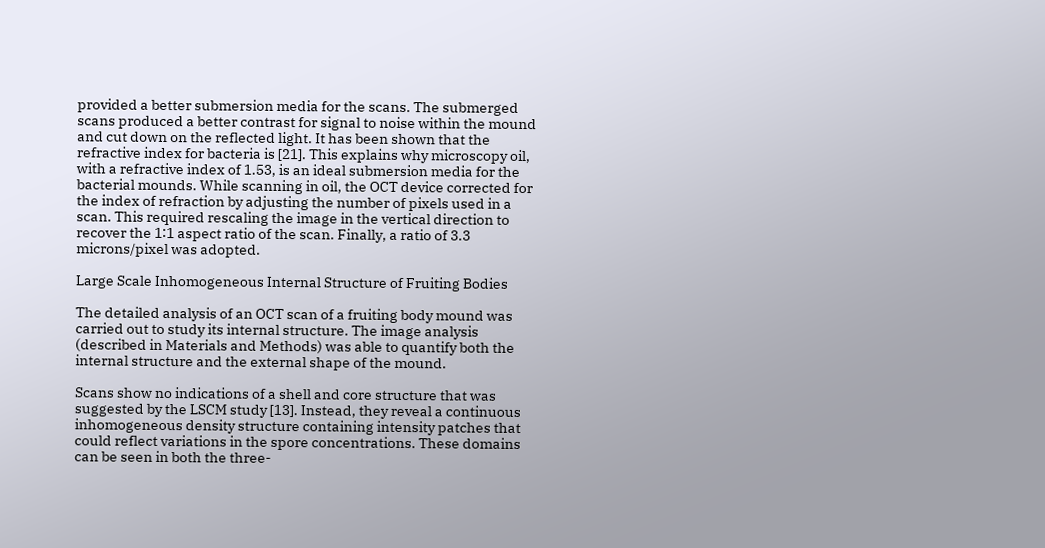provided a better submersion media for the scans. The submerged scans produced a better contrast for signal to noise within the mound and cut down on the reflected light. It has been shown that the refractive index for bacteria is [21]. This explains why microscopy oil, with a refractive index of 1.53, is an ideal submersion media for the bacterial mounds. While scanning in oil, the OCT device corrected for the index of refraction by adjusting the number of pixels used in a scan. This required rescaling the image in the vertical direction to recover the 1∶1 aspect ratio of the scan. Finally, a ratio of 3.3 microns/pixel was adopted.

Large Scale Inhomogeneous Internal Structure of Fruiting Bodies

The detailed analysis of an OCT scan of a fruiting body mound was carried out to study its internal structure. The image analysis (described in Materials and Methods) was able to quantify both the internal structure and the external shape of the mound.

Scans show no indications of a shell and core structure that was suggested by the LSCM study [13]. Instead, they reveal a continuous inhomogeneous density structure containing intensity patches that could reflect variations in the spore concentrations. These domains can be seen in both the three-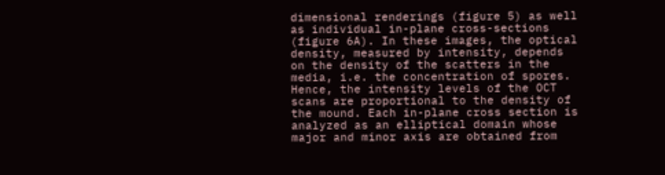dimensional renderings (figure 5) as well as individual in-plane cross-sections (figure 6A). In these images, the optical density, measured by intensity, depends on the density of the scatters in the media, i.e. the concentration of spores. Hence, the intensity levels of the OCT scans are proportional to the density of the mound. Each in-plane cross section is analyzed as an elliptical domain whose major and minor axis are obtained from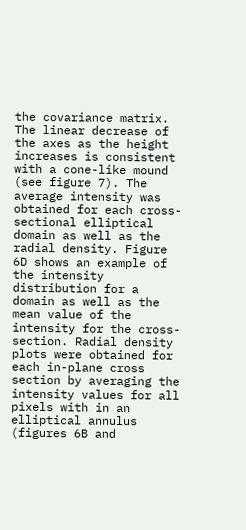the covariance matrix. The linear decrease of the axes as the height increases is consistent with a cone-like mound (see figure 7). The average intensity was obtained for each cross-sectional elliptical domain as well as the radial density. Figure 6D shows an example of the intensity distribution for a domain as well as the mean value of the intensity for the cross-section. Radial density plots were obtained for each in-plane cross section by averaging the intensity values for all pixels with in an elliptical annulus (figures 6B and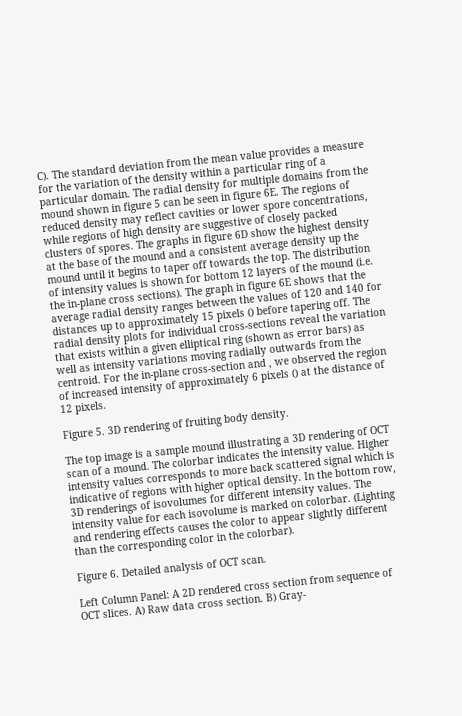C). The standard deviation from the mean value provides a measure for the variation of the density within a particular ring of a particular domain. The radial density for multiple domains from the mound shown in figure 5 can be seen in figure 6E. The regions of reduced density may reflect cavities or lower spore concentrations, while regions of high density are suggestive of closely packed clusters of spores. The graphs in figure 6D show the highest density at the base of the mound and a consistent average density up the mound until it begins to taper off towards the top. The distribution of intensity values is shown for bottom 12 layers of the mound (i.e. the in-plane cross sections). The graph in figure 6E shows that the average radial density ranges between the values of 120 and 140 for distances up to approximately 15 pixels () before tapering off. The radial density plots for individual cross-sections reveal the variation that exists within a given elliptical ring (shown as error bars) as well as intensity variations moving radially outwards from the centroid. For the in-plane cross-section and , we observed the region of increased intensity of approximately 6 pixels () at the distance of 12 pixels.

Figure 5. 3D rendering of fruiting body density.

The top image is a sample mound illustrating a 3D rendering of OCT scan of a mound. The colorbar indicates the intensity value. Higher intensity values corresponds to more back scattered signal which is indicative of regions with higher optical density. In the bottom row, 3D renderings of isovolumes for different intensity values. The intensity value for each isovolume is marked on colorbar. (Lighting and rendering effects causes the color to appear slightly different than the corresponding color in the colorbar).

Figure 6. Detailed analysis of OCT scan.

Left Column Panel: A 2D rendered cross section from sequence of OCT slices. A) Raw data cross section. B) Gray-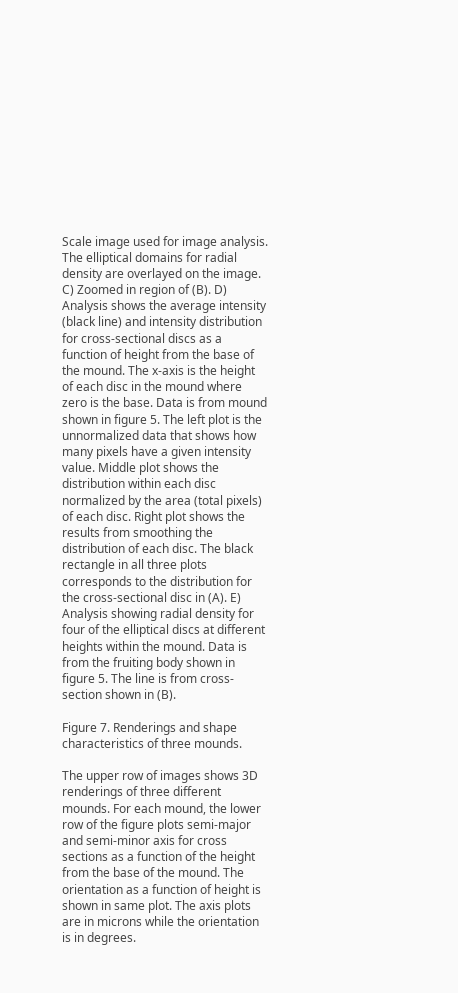Scale image used for image analysis. The elliptical domains for radial density are overlayed on the image. C) Zoomed in region of (B). D) Analysis shows the average intensity (black line) and intensity distribution for cross-sectional discs as a function of height from the base of the mound. The x-axis is the height of each disc in the mound where zero is the base. Data is from mound shown in figure 5. The left plot is the unnormalized data that shows how many pixels have a given intensity value. Middle plot shows the distribution within each disc normalized by the area (total pixels) of each disc. Right plot shows the results from smoothing the distribution of each disc. The black rectangle in all three plots corresponds to the distribution for the cross-sectional disc in (A). E) Analysis showing radial density for four of the elliptical discs at different heights within the mound. Data is from the fruiting body shown in figure 5. The line is from cross-section shown in (B).

Figure 7. Renderings and shape characteristics of three mounds.

The upper row of images shows 3D renderings of three different mounds. For each mound, the lower row of the figure plots semi-major and semi-minor axis for cross sections as a function of the height from the base of the mound. The orientation as a function of height is shown in same plot. The axis plots are in microns while the orientation is in degrees.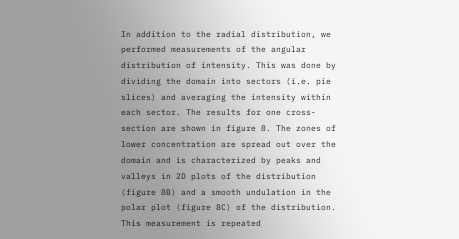In addition to the radial distribution, we performed measurements of the angular distribution of intensity. This was done by dividing the domain into sectors (i.e. pie slices) and averaging the intensity within each sector. The results for one cross-section are shown in figure 8. The zones of lower concentration are spread out over the domain and is characterized by peaks and valleys in 2D plots of the distribution (figure 8B) and a smooth undulation in the polar plot (figure 8C) of the distribution. This measurement is repeated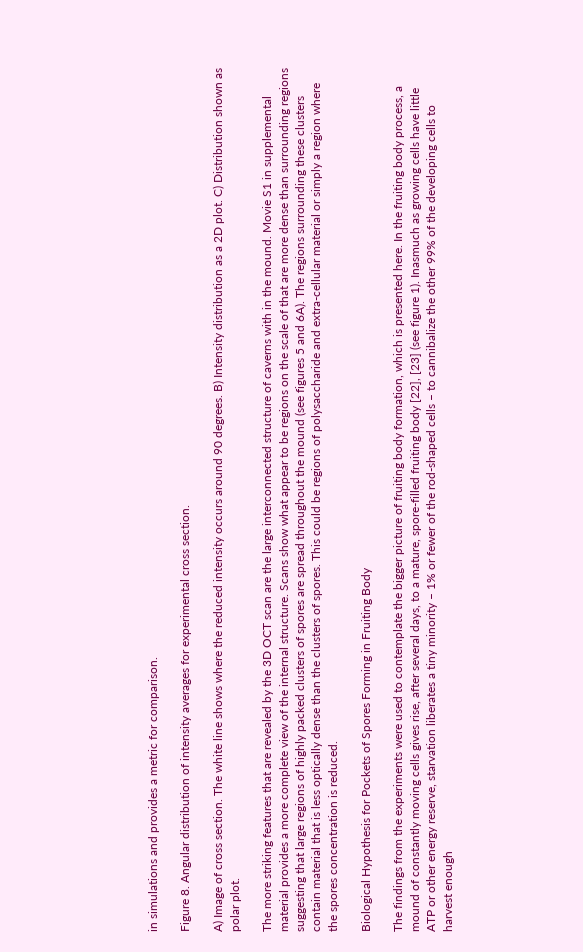in simulations and provides a metric for comparison.

Figure 8. Angular distribution of intensity averages for experimental cross section.

A) Image of cross section. The white line shows where the reduced intensity occurs around 90 degrees. B) Intensity distribution as a 2D plot. C) Distribution shown as polar plot.

The more striking features that are revealed by the 3D OCT scan are the large interconnected structure of caverns with in the mound. Movie S1 in supplemental material provides a more complete view of the internal structure. Scans show what appear to be regions on the scale of that are more dense than surrounding regions suggesting that large regions of highly packed clusters of spores are spread throughout the mound (see figures 5 and 6A). The regions surrounding these clusters contain material that is less optically dense than the clusters of spores. This could be regions of polysaccharide and extra-cellular material or simply a region where the spores concentration is reduced.

Biological Hypothesis for Pockets of Spores Forming in Fruiting Body

The findings from the experiments were used to contemplate the bigger picture of fruiting body formation, which is presented here. In the fruiting body process, a mound of constantly moving cells gives rise, after several days, to a mature, spore-filled fruiting body [22], [23] (see figure 1). Inasmuch as growing cells have little ATP or other energy reserve, starvation liberates a tiny minority – 1% or fewer of the rod-shaped cells – to cannibalize the other 99% of the developing cells to harvest enough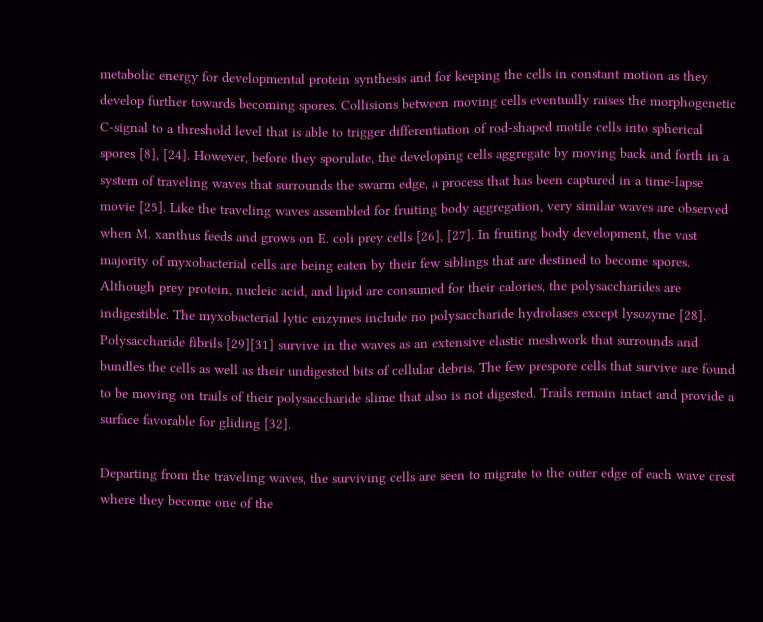metabolic energy for developmental protein synthesis and for keeping the cells in constant motion as they develop further towards becoming spores. Collisions between moving cells eventually raises the morphogenetic C-signal to a threshold level that is able to trigger differentiation of rod-shaped motile cells into spherical spores [8], [24]. However, before they sporulate, the developing cells aggregate by moving back and forth in a system of traveling waves that surrounds the swarm edge, a process that has been captured in a time-lapse movie [25]. Like the traveling waves assembled for fruiting body aggregation, very similar waves are observed when M. xanthus feeds and grows on E. coli prey cells [26], [27]. In fruiting body development, the vast majority of myxobacterial cells are being eaten by their few siblings that are destined to become spores. Although prey protein, nucleic acid, and lipid are consumed for their calories, the polysaccharides are indigestible. The myxobacterial lytic enzymes include no polysaccharide hydrolases except lysozyme [28]. Polysaccharide fibrils [29][31] survive in the waves as an extensive elastic meshwork that surrounds and bundles the cells as well as their undigested bits of cellular debris. The few prespore cells that survive are found to be moving on trails of their polysaccharide slime that also is not digested. Trails remain intact and provide a surface favorable for gliding [32].

Departing from the traveling waves, the surviving cells are seen to migrate to the outer edge of each wave crest where they become one of the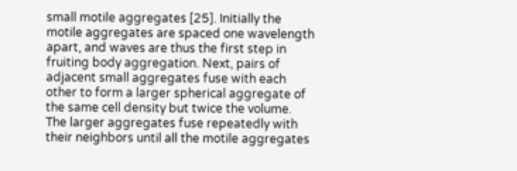small motile aggregates [25]. Initially the motile aggregates are spaced one wavelength apart, and waves are thus the first step in fruiting body aggregation. Next, pairs of adjacent small aggregates fuse with each other to form a larger spherical aggregate of the same cell density but twice the volume. The larger aggregates fuse repeatedly with their neighbors until all the motile aggregates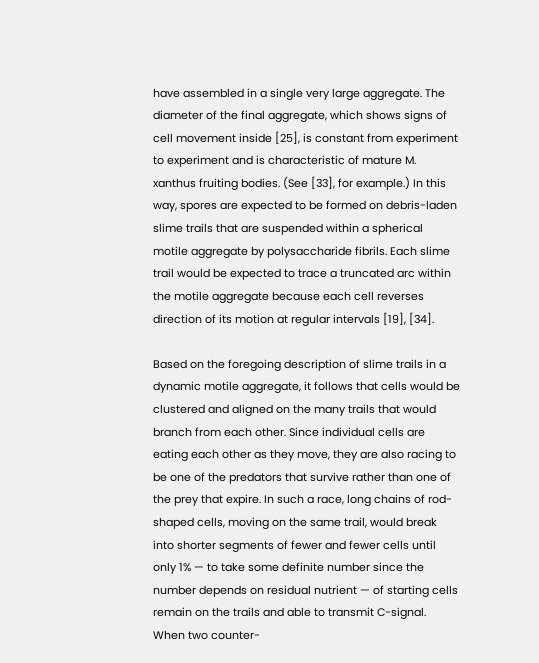have assembled in a single very large aggregate. The diameter of the final aggregate, which shows signs of cell movement inside [25], is constant from experiment to experiment and is characteristic of mature M. xanthus fruiting bodies. (See [33], for example.) In this way, spores are expected to be formed on debris-laden slime trails that are suspended within a spherical motile aggregate by polysaccharide fibrils. Each slime trail would be expected to trace a truncated arc within the motile aggregate because each cell reverses direction of its motion at regular intervals [19], [34].

Based on the foregoing description of slime trails in a dynamic motile aggregate, it follows that cells would be clustered and aligned on the many trails that would branch from each other. Since individual cells are eating each other as they move, they are also racing to be one of the predators that survive rather than one of the prey that expire. In such a race, long chains of rod-shaped cells, moving on the same trail, would break into shorter segments of fewer and fewer cells until only 1% — to take some definite number since the number depends on residual nutrient — of starting cells remain on the trails and able to transmit C-signal. When two counter-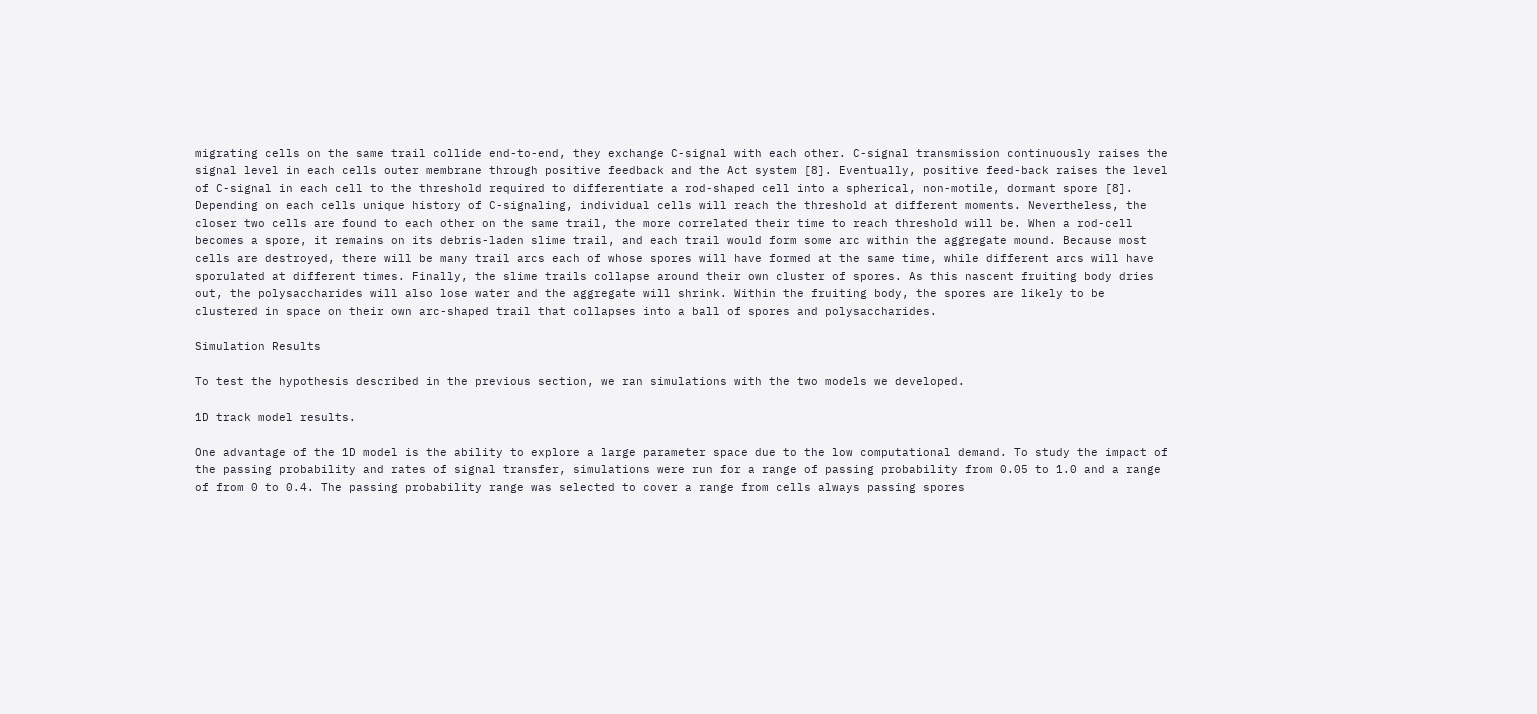migrating cells on the same trail collide end-to-end, they exchange C-signal with each other. C-signal transmission continuously raises the signal level in each cells outer membrane through positive feedback and the Act system [8]. Eventually, positive feed-back raises the level of C-signal in each cell to the threshold required to differentiate a rod-shaped cell into a spherical, non-motile, dormant spore [8]. Depending on each cells unique history of C-signaling, individual cells will reach the threshold at different moments. Nevertheless, the closer two cells are found to each other on the same trail, the more correlated their time to reach threshold will be. When a rod-cell becomes a spore, it remains on its debris-laden slime trail, and each trail would form some arc within the aggregate mound. Because most cells are destroyed, there will be many trail arcs each of whose spores will have formed at the same time, while different arcs will have sporulated at different times. Finally, the slime trails collapse around their own cluster of spores. As this nascent fruiting body dries out, the polysaccharides will also lose water and the aggregate will shrink. Within the fruiting body, the spores are likely to be clustered in space on their own arc-shaped trail that collapses into a ball of spores and polysaccharides.

Simulation Results

To test the hypothesis described in the previous section, we ran simulations with the two models we developed.

1D track model results.

One advantage of the 1D model is the ability to explore a large parameter space due to the low computational demand. To study the impact of the passing probability and rates of signal transfer, simulations were run for a range of passing probability from 0.05 to 1.0 and a range of from 0 to 0.4. The passing probability range was selected to cover a range from cells always passing spores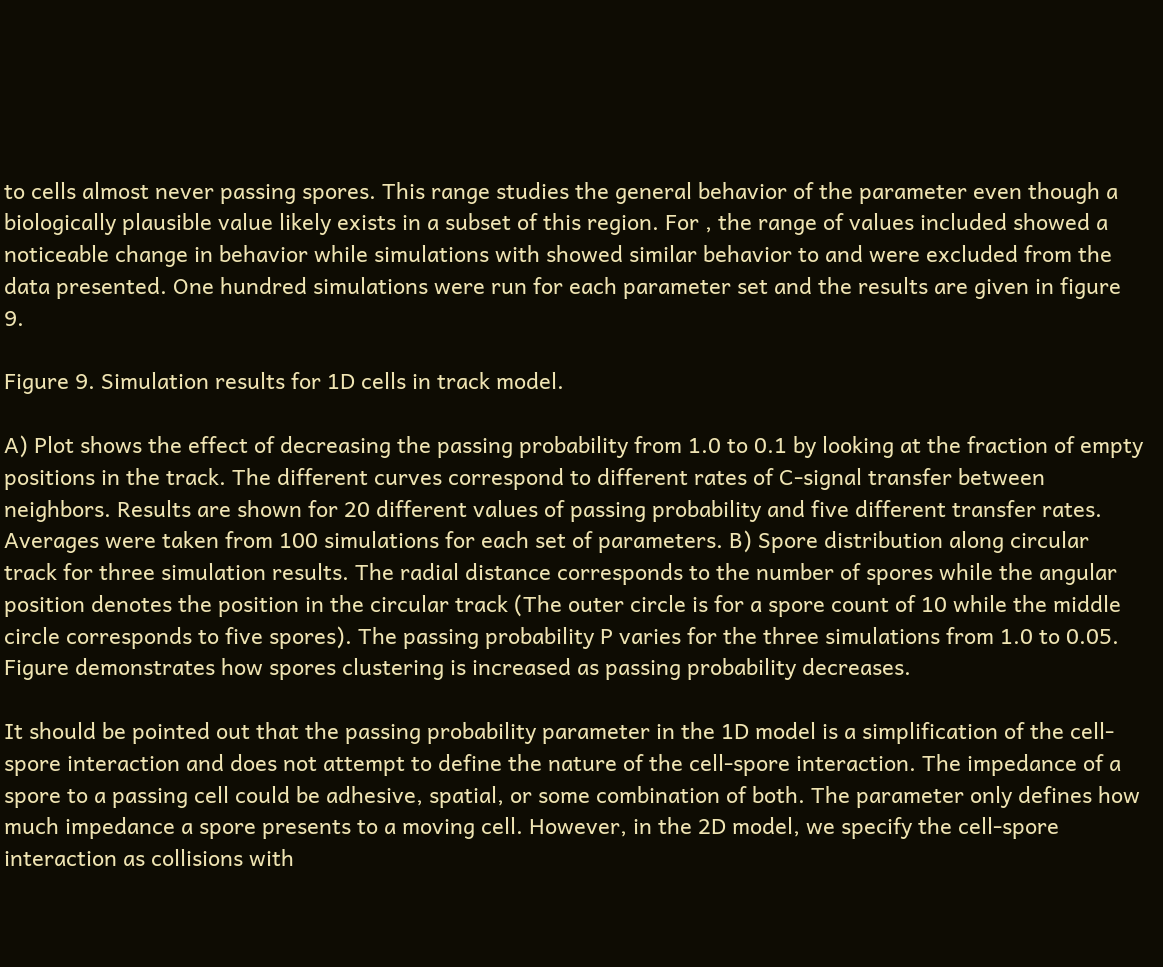to cells almost never passing spores. This range studies the general behavior of the parameter even though a biologically plausible value likely exists in a subset of this region. For , the range of values included showed a noticeable change in behavior while simulations with showed similar behavior to and were excluded from the data presented. One hundred simulations were run for each parameter set and the results are given in figure 9.

Figure 9. Simulation results for 1D cells in track model.

A) Plot shows the effect of decreasing the passing probability from 1.0 to 0.1 by looking at the fraction of empty positions in the track. The different curves correspond to different rates of C-signal transfer between neighbors. Results are shown for 20 different values of passing probability and five different transfer rates. Averages were taken from 100 simulations for each set of parameters. B) Spore distribution along circular track for three simulation results. The radial distance corresponds to the number of spores while the angular position denotes the position in the circular track (The outer circle is for a spore count of 10 while the middle circle corresponds to five spores). The passing probability P varies for the three simulations from 1.0 to 0.05. Figure demonstrates how spores clustering is increased as passing probability decreases.

It should be pointed out that the passing probability parameter in the 1D model is a simplification of the cell-spore interaction and does not attempt to define the nature of the cell-spore interaction. The impedance of a spore to a passing cell could be adhesive, spatial, or some combination of both. The parameter only defines how much impedance a spore presents to a moving cell. However, in the 2D model, we specify the cell-spore interaction as collisions with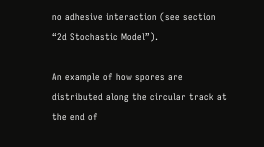no adhesive interaction (see section “2d Stochastic Model”).

An example of how spores are distributed along the circular track at the end of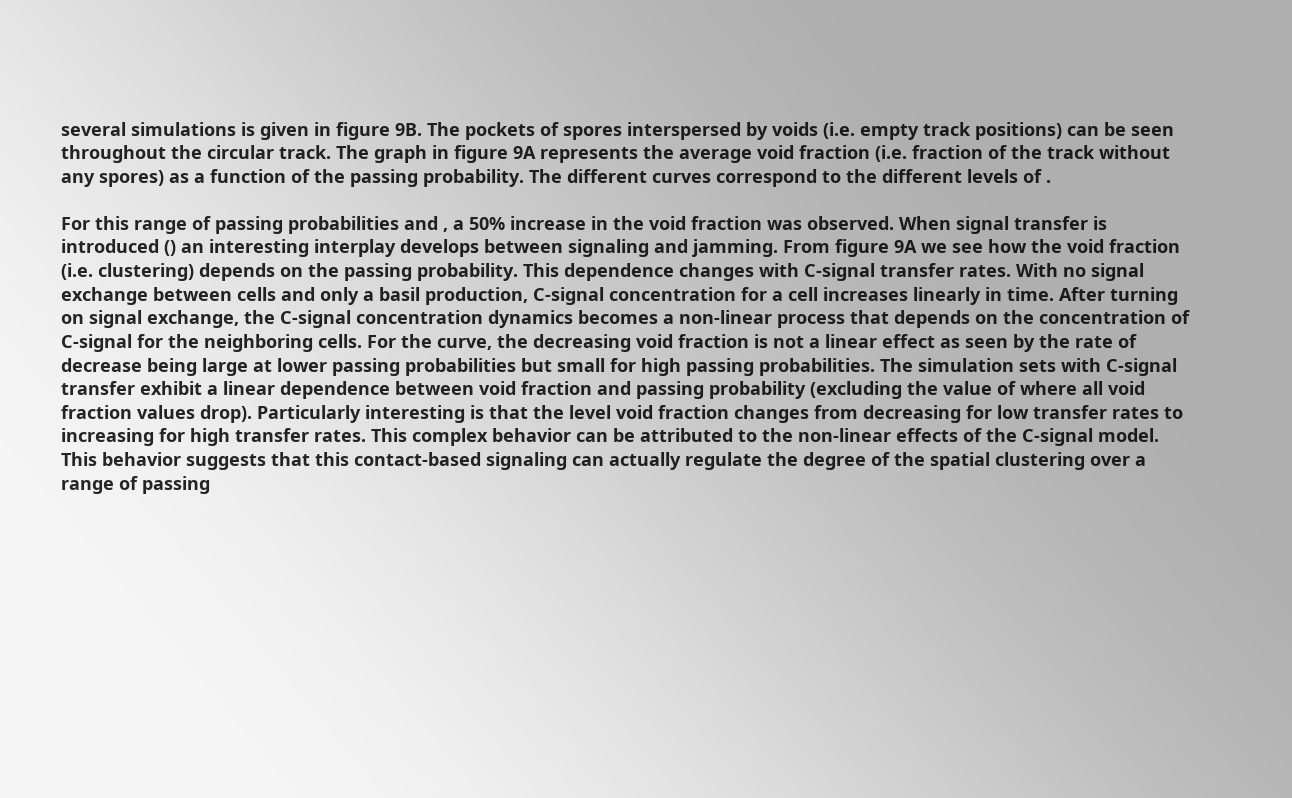several simulations is given in figure 9B. The pockets of spores interspersed by voids (i.e. empty track positions) can be seen throughout the circular track. The graph in figure 9A represents the average void fraction (i.e. fraction of the track without any spores) as a function of the passing probability. The different curves correspond to the different levels of .

For this range of passing probabilities and , a 50% increase in the void fraction was observed. When signal transfer is introduced () an interesting interplay develops between signaling and jamming. From figure 9A we see how the void fraction (i.e. clustering) depends on the passing probability. This dependence changes with C-signal transfer rates. With no signal exchange between cells and only a basil production, C-signal concentration for a cell increases linearly in time. After turning on signal exchange, the C-signal concentration dynamics becomes a non-linear process that depends on the concentration of C-signal for the neighboring cells. For the curve, the decreasing void fraction is not a linear effect as seen by the rate of decrease being large at lower passing probabilities but small for high passing probabilities. The simulation sets with C-signal transfer exhibit a linear dependence between void fraction and passing probability (excluding the value of where all void fraction values drop). Particularly interesting is that the level void fraction changes from decreasing for low transfer rates to increasing for high transfer rates. This complex behavior can be attributed to the non-linear effects of the C-signal model. This behavior suggests that this contact-based signaling can actually regulate the degree of the spatial clustering over a range of passing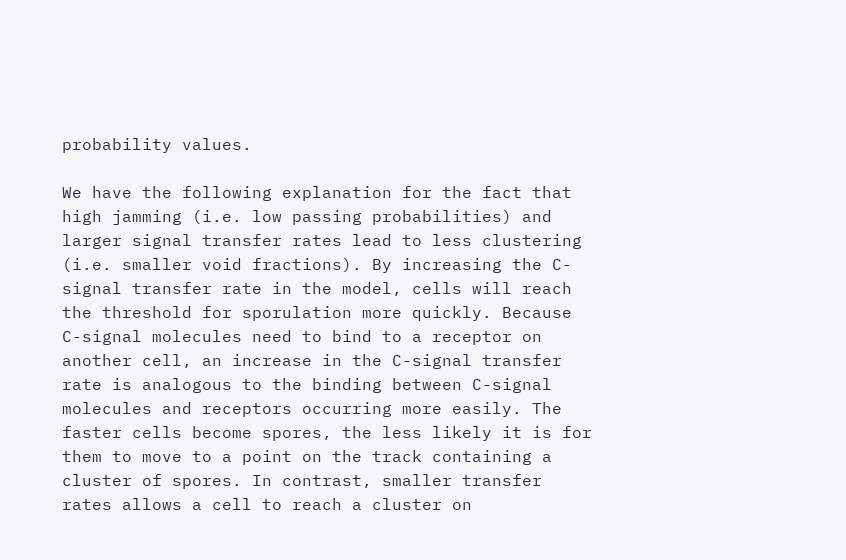probability values.

We have the following explanation for the fact that high jamming (i.e. low passing probabilities) and larger signal transfer rates lead to less clustering (i.e. smaller void fractions). By increasing the C-signal transfer rate in the model, cells will reach the threshold for sporulation more quickly. Because C-signal molecules need to bind to a receptor on another cell, an increase in the C-signal transfer rate is analogous to the binding between C-signal molecules and receptors occurring more easily. The faster cells become spores, the less likely it is for them to move to a point on the track containing a cluster of spores. In contrast, smaller transfer rates allows a cell to reach a cluster on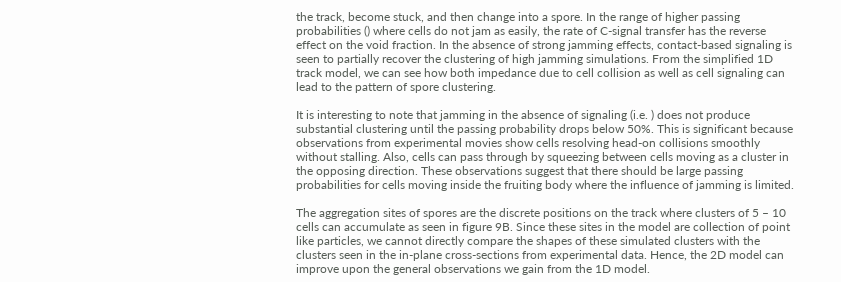the track, become stuck, and then change into a spore. In the range of higher passing probabilities () where cells do not jam as easily, the rate of C-signal transfer has the reverse effect on the void fraction. In the absence of strong jamming effects, contact-based signaling is seen to partially recover the clustering of high jamming simulations. From the simplified 1D track model, we can see how both impedance due to cell collision as well as cell signaling can lead to the pattern of spore clustering.

It is interesting to note that jamming in the absence of signaling (i.e. ) does not produce substantial clustering until the passing probability drops below 50%. This is significant because observations from experimental movies show cells resolving head-on collisions smoothly without stalling. Also, cells can pass through by squeezing between cells moving as a cluster in the opposing direction. These observations suggest that there should be large passing probabilities for cells moving inside the fruiting body where the influence of jamming is limited.

The aggregation sites of spores are the discrete positions on the track where clusters of 5 – 10 cells can accumulate as seen in figure 9B. Since these sites in the model are collection of point like particles, we cannot directly compare the shapes of these simulated clusters with the clusters seen in the in-plane cross-sections from experimental data. Hence, the 2D model can improve upon the general observations we gain from the 1D model.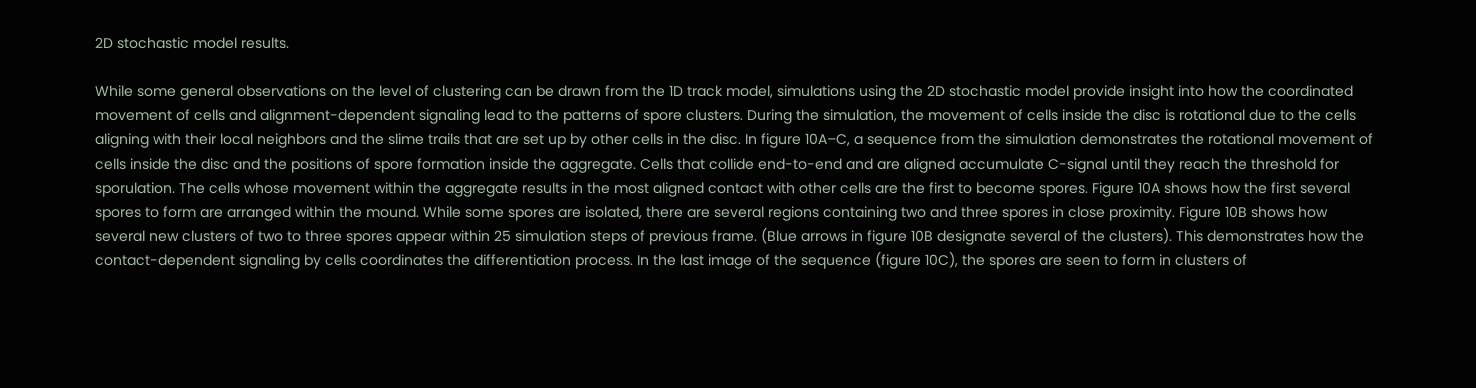2D stochastic model results.

While some general observations on the level of clustering can be drawn from the 1D track model, simulations using the 2D stochastic model provide insight into how the coordinated movement of cells and alignment-dependent signaling lead to the patterns of spore clusters. During the simulation, the movement of cells inside the disc is rotational due to the cells aligning with their local neighbors and the slime trails that are set up by other cells in the disc. In figure 10A–C, a sequence from the simulation demonstrates the rotational movement of cells inside the disc and the positions of spore formation inside the aggregate. Cells that collide end-to-end and are aligned accumulate C-signal until they reach the threshold for sporulation. The cells whose movement within the aggregate results in the most aligned contact with other cells are the first to become spores. Figure 10A shows how the first several spores to form are arranged within the mound. While some spores are isolated, there are several regions containing two and three spores in close proximity. Figure 10B shows how several new clusters of two to three spores appear within 25 simulation steps of previous frame. (Blue arrows in figure 10B designate several of the clusters). This demonstrates how the contact-dependent signaling by cells coordinates the differentiation process. In the last image of the sequence (figure 10C), the spores are seen to form in clusters of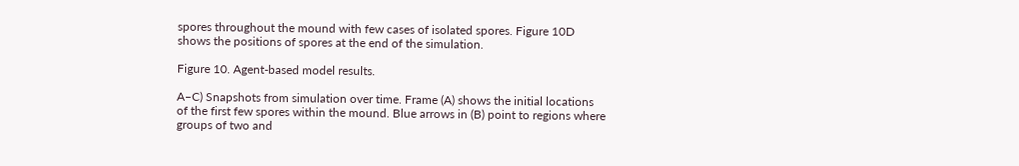spores throughout the mound with few cases of isolated spores. Figure 10D shows the positions of spores at the end of the simulation.

Figure 10. Agent-based model results.

A–C) Snapshots from simulation over time. Frame (A) shows the initial locations of the first few spores within the mound. Blue arrows in (B) point to regions where groups of two and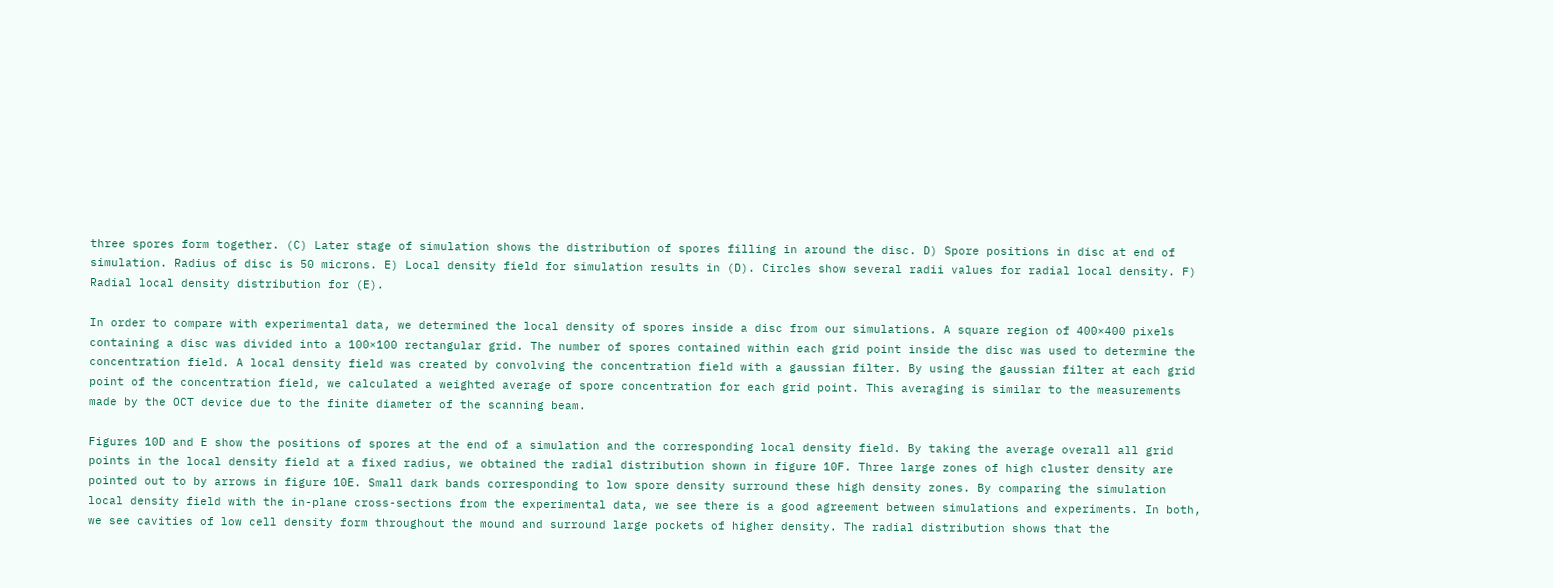three spores form together. (C) Later stage of simulation shows the distribution of spores filling in around the disc. D) Spore positions in disc at end of simulation. Radius of disc is 50 microns. E) Local density field for simulation results in (D). Circles show several radii values for radial local density. F) Radial local density distribution for (E).

In order to compare with experimental data, we determined the local density of spores inside a disc from our simulations. A square region of 400×400 pixels containing a disc was divided into a 100×100 rectangular grid. The number of spores contained within each grid point inside the disc was used to determine the concentration field. A local density field was created by convolving the concentration field with a gaussian filter. By using the gaussian filter at each grid point of the concentration field, we calculated a weighted average of spore concentration for each grid point. This averaging is similar to the measurements made by the OCT device due to the finite diameter of the scanning beam.

Figures 10D and E show the positions of spores at the end of a simulation and the corresponding local density field. By taking the average overall all grid points in the local density field at a fixed radius, we obtained the radial distribution shown in figure 10F. Three large zones of high cluster density are pointed out to by arrows in figure 10E. Small dark bands corresponding to low spore density surround these high density zones. By comparing the simulation local density field with the in-plane cross-sections from the experimental data, we see there is a good agreement between simulations and experiments. In both, we see cavities of low cell density form throughout the mound and surround large pockets of higher density. The radial distribution shows that the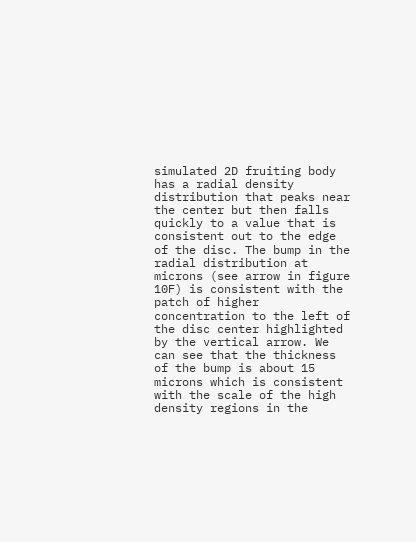simulated 2D fruiting body has a radial density distribution that peaks near the center but then falls quickly to a value that is consistent out to the edge of the disc. The bump in the radial distribution at microns (see arrow in figure 10F) is consistent with the patch of higher concentration to the left of the disc center highlighted by the vertical arrow. We can see that the thickness of the bump is about 15 microns which is consistent with the scale of the high density regions in the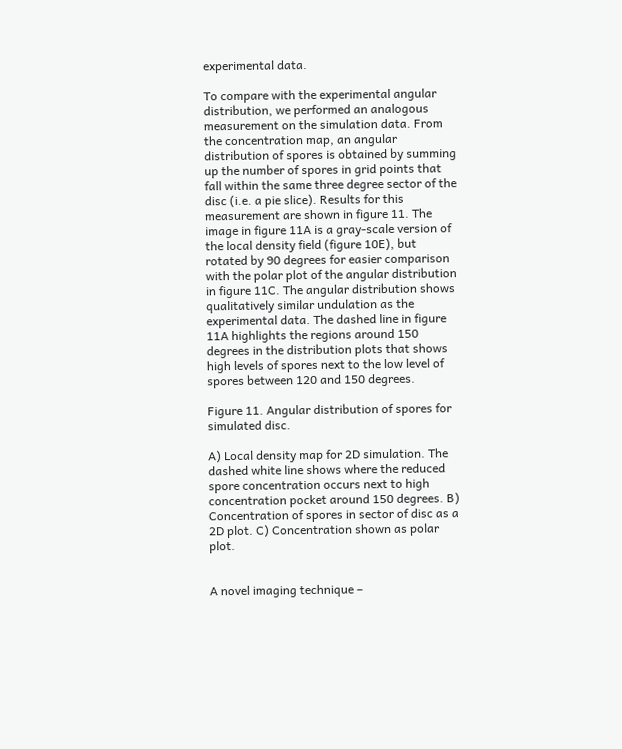experimental data.

To compare with the experimental angular distribution, we performed an analogous measurement on the simulation data. From the concentration map, an angular distribution of spores is obtained by summing up the number of spores in grid points that fall within the same three degree sector of the disc (i.e. a pie slice). Results for this measurement are shown in figure 11. The image in figure 11A is a gray-scale version of the local density field (figure 10E), but rotated by 90 degrees for easier comparison with the polar plot of the angular distribution in figure 11C. The angular distribution shows qualitatively similar undulation as the experimental data. The dashed line in figure 11A highlights the regions around 150 degrees in the distribution plots that shows high levels of spores next to the low level of spores between 120 and 150 degrees.

Figure 11. Angular distribution of spores for simulated disc.

A) Local density map for 2D simulation. The dashed white line shows where the reduced spore concentration occurs next to high concentration pocket around 150 degrees. B) Concentration of spores in sector of disc as a 2D plot. C) Concentration shown as polar plot.


A novel imaging technique –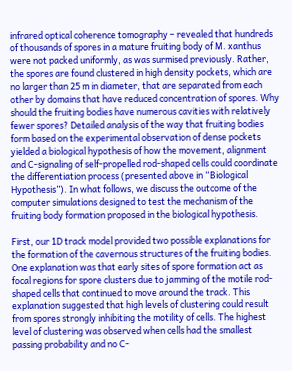infrared optical coherence tomography – revealed that hundreds of thousands of spores in a mature fruiting body of M. xanthus were not packed uniformly, as was surmised previously. Rather, the spores are found clustered in high density pockets, which are no larger than 25 m in diameter, that are separated from each other by domains that have reduced concentration of spores. Why should the fruiting bodies have numerous cavities with relatively fewer spores? Detailed analysis of the way that fruiting bodies form based on the experimental observation of dense pockets yielded a biological hypothesis of how the movement, alignment and C-signaling of self-propelled rod-shaped cells could coordinate the differentiation process (presented above in “Biological Hypothesis”). In what follows, we discuss the outcome of the computer simulations designed to test the mechanism of the fruiting body formation proposed in the biological hypothesis.

First, our 1D track model provided two possible explanations for the formation of the cavernous structures of the fruiting bodies. One explanation was that early sites of spore formation act as focal regions for spore clusters due to jamming of the motile rod-shaped cells that continued to move around the track. This explanation suggested that high levels of clustering could result from spores strongly inhibiting the motility of cells. The highest level of clustering was observed when cells had the smallest passing probability and no C-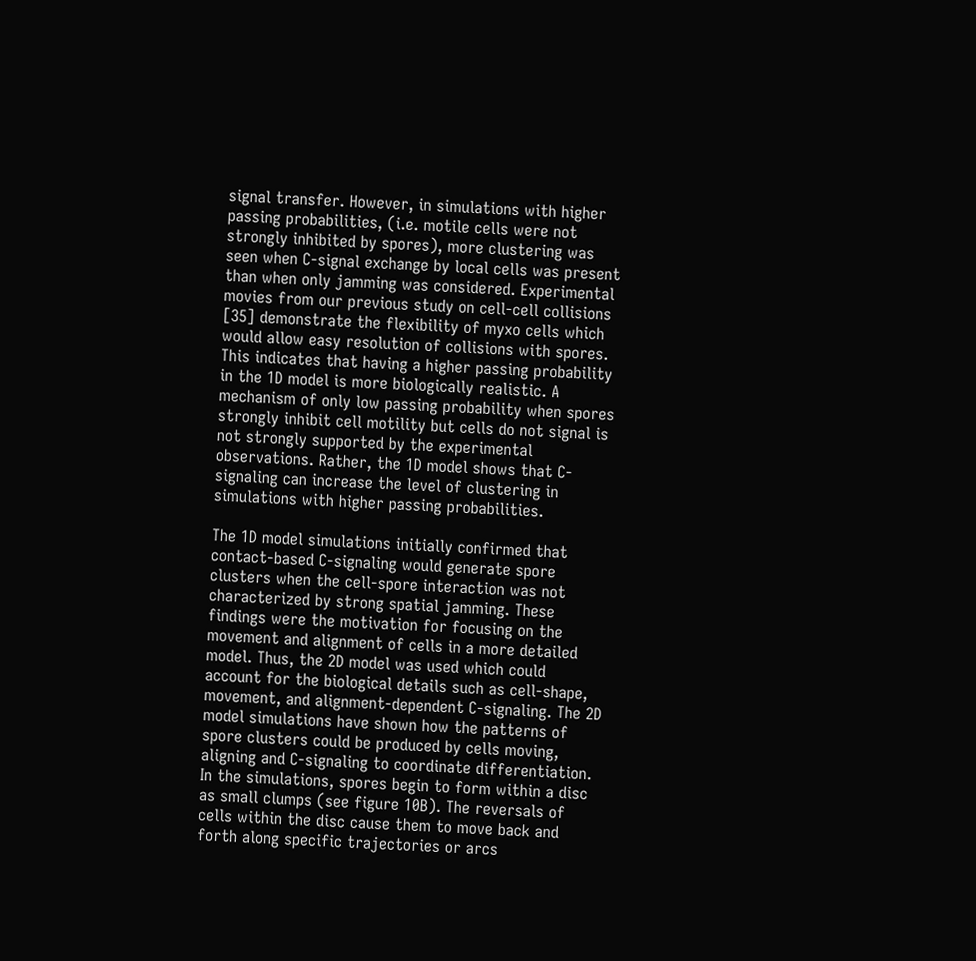signal transfer. However, in simulations with higher passing probabilities, (i.e. motile cells were not strongly inhibited by spores), more clustering was seen when C-signal exchange by local cells was present than when only jamming was considered. Experimental movies from our previous study on cell-cell collisions [35] demonstrate the flexibility of myxo cells which would allow easy resolution of collisions with spores. This indicates that having a higher passing probability in the 1D model is more biologically realistic. A mechanism of only low passing probability when spores strongly inhibit cell motility but cells do not signal is not strongly supported by the experimental observations. Rather, the 1D model shows that C-signaling can increase the level of clustering in simulations with higher passing probabilities.

The 1D model simulations initially confirmed that contact-based C-signaling would generate spore clusters when the cell-spore interaction was not characterized by strong spatial jamming. These findings were the motivation for focusing on the movement and alignment of cells in a more detailed model. Thus, the 2D model was used which could account for the biological details such as cell-shape, movement, and alignment-dependent C-signaling. The 2D model simulations have shown how the patterns of spore clusters could be produced by cells moving, aligning and C-signaling to coordinate differentiation. In the simulations, spores begin to form within a disc as small clumps (see figure 10B). The reversals of cells within the disc cause them to move back and forth along specific trajectories or arcs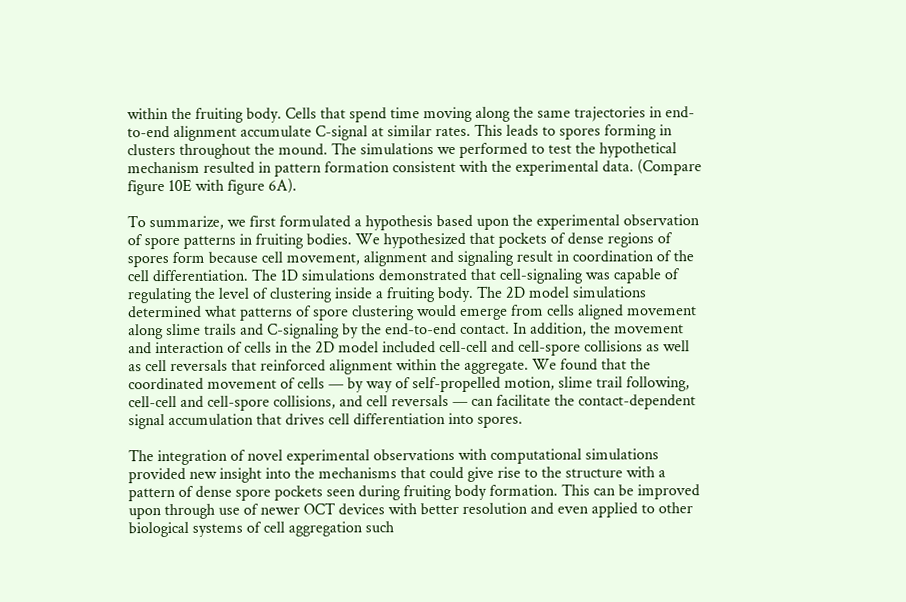within the fruiting body. Cells that spend time moving along the same trajectories in end-to-end alignment accumulate C-signal at similar rates. This leads to spores forming in clusters throughout the mound. The simulations we performed to test the hypothetical mechanism resulted in pattern formation consistent with the experimental data. (Compare figure 10E with figure 6A).

To summarize, we first formulated a hypothesis based upon the experimental observation of spore patterns in fruiting bodies. We hypothesized that pockets of dense regions of spores form because cell movement, alignment and signaling result in coordination of the cell differentiation. The 1D simulations demonstrated that cell-signaling was capable of regulating the level of clustering inside a fruiting body. The 2D model simulations determined what patterns of spore clustering would emerge from cells aligned movement along slime trails and C-signaling by the end-to-end contact. In addition, the movement and interaction of cells in the 2D model included cell-cell and cell-spore collisions as well as cell reversals that reinforced alignment within the aggregate. We found that the coordinated movement of cells — by way of self-propelled motion, slime trail following, cell-cell and cell-spore collisions, and cell reversals — can facilitate the contact-dependent signal accumulation that drives cell differentiation into spores.

The integration of novel experimental observations with computational simulations provided new insight into the mechanisms that could give rise to the structure with a pattern of dense spore pockets seen during fruiting body formation. This can be improved upon through use of newer OCT devices with better resolution and even applied to other biological systems of cell aggregation such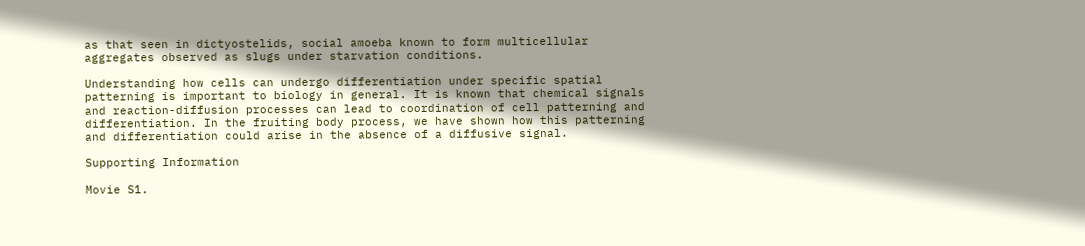as that seen in dictyostelids, social amoeba known to form multicellular aggregates observed as slugs under starvation conditions.

Understanding how cells can undergo differentiation under specific spatial patterning is important to biology in general. It is known that chemical signals and reaction-diffusion processes can lead to coordination of cell patterning and differentiation. In the fruiting body process, we have shown how this patterning and differentiation could arise in the absence of a diffusive signal.

Supporting Information

Movie S1.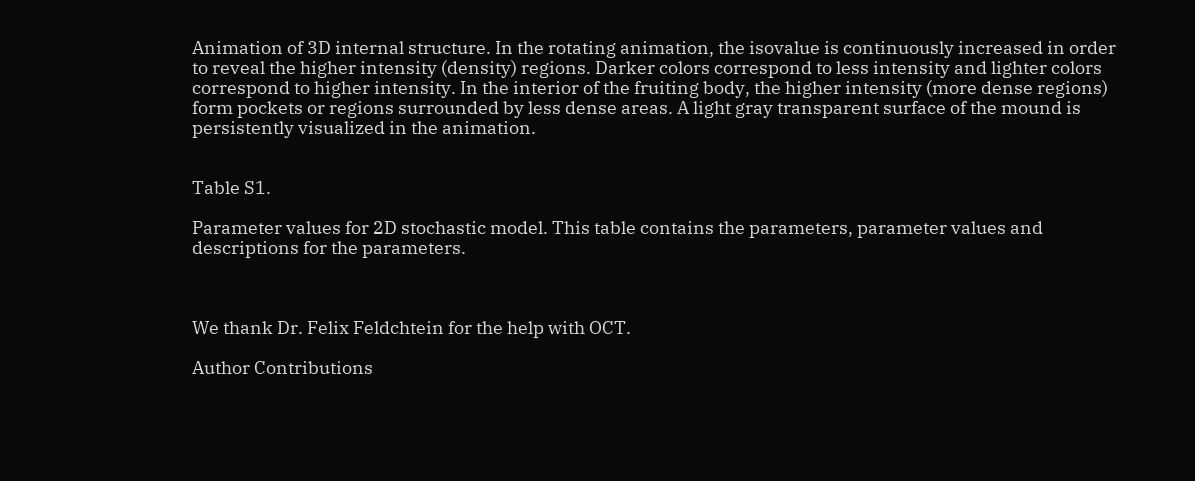Animation of 3D internal structure. In the rotating animation, the isovalue is continuously increased in order to reveal the higher intensity (density) regions. Darker colors correspond to less intensity and lighter colors correspond to higher intensity. In the interior of the fruiting body, the higher intensity (more dense regions) form pockets or regions surrounded by less dense areas. A light gray transparent surface of the mound is persistently visualized in the animation.


Table S1.

Parameter values for 2D stochastic model. This table contains the parameters, parameter values and descriptions for the parameters.



We thank Dr. Felix Feldchtein for the help with OCT.

Author Contributions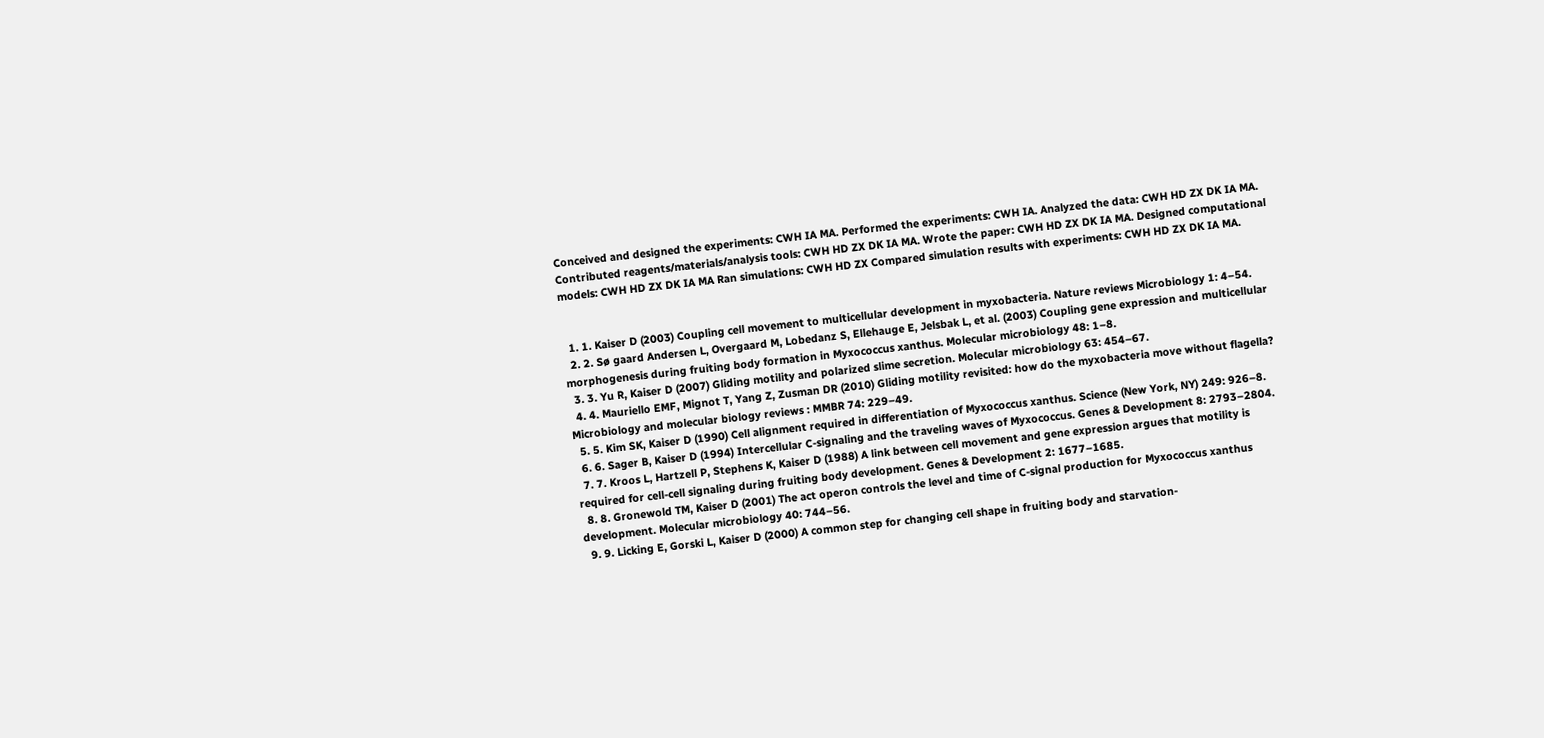Conceived and designed the experiments: CWH IA MA. Performed the experiments: CWH IA. Analyzed the data: CWH HD ZX DK IA MA. Contributed reagents/materials/analysis tools: CWH HD ZX DK IA MA. Wrote the paper: CWH HD ZX DK IA MA. Designed computational models: CWH HD ZX DK IA MA Ran simulations: CWH HD ZX Compared simulation results with experiments: CWH HD ZX DK IA MA.


  1. 1. Kaiser D (2003) Coupling cell movement to multicellular development in myxobacteria. Nature reviews Microbiology 1: 4–54.
  2. 2. Sø gaard Andersen L, Overgaard M, Lobedanz S, Ellehauge E, Jelsbak L, et al. (2003) Coupling gene expression and multicellular morphogenesis during fruiting body formation in Myxococcus xanthus. Molecular microbiology 48: 1–8.
  3. 3. Yu R, Kaiser D (2007) Gliding motility and polarized slime secretion. Molecular microbiology 63: 454–67.
  4. 4. Mauriello EMF, Mignot T, Yang Z, Zusman DR (2010) Gliding motility revisited: how do the myxobacteria move without flagella? Microbiology and molecular biology reviews : MMBR 74: 229–49.
  5. 5. Kim SK, Kaiser D (1990) Cell alignment required in differentiation of Myxococcus xanthus. Science (New York, NY) 249: 926–8.
  6. 6. Sager B, Kaiser D (1994) Intercellular C-signaling and the traveling waves of Myxococcus. Genes & Development 8: 2793–2804.
  7. 7. Kroos L, Hartzell P, Stephens K, Kaiser D (1988) A link between cell movement and gene expression argues that motility is required for cell-cell signaling during fruiting body development. Genes & Development 2: 1677–1685.
  8. 8. Gronewold TM, Kaiser D (2001) The act operon controls the level and time of C-signal production for Myxococcus xanthus development. Molecular microbiology 40: 744–56.
  9. 9. Licking E, Gorski L, Kaiser D (2000) A common step for changing cell shape in fruiting body and starvation-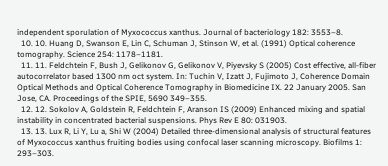independent sporulation of Myxococcus xanthus. Journal of bacteriology 182: 3553–8.
  10. 10. Huang D, Swanson E, Lin C, Schuman J, Stinson W, et al. (1991) Optical coherence tomography. Science 254: 1178–1181.
  11. 11. Feldchtein F, Bush J, Gelikonov G, Gelikonov V, Piyevsky S (2005) Cost effective, all-fiber autocorrelator based 1300 nm oct system. In: Tuchin V, Izatt J, Fujimoto J, Coherence Domain Optical Methods and Optical Coherence Tomography in Biomedicine IX. 22 January 2005. San Jose, CA. Proceedings of the SPIE, 5690 349–355.
  12. 12. Sokolov A, Goldstein R, Feldchtein F, Aranson IS (2009) Enhanced mixing and spatial instability in concentrated bacterial suspensions. Phys Rev E 80: 031903.
  13. 13. Lux R, Li Y, Lu a, Shi W (2004) Detailed three-dimensional analysis of structural features of Myxococcus xanthus fruiting bodies using confocal laser scanning microscopy. Biofilms 1: 293–303.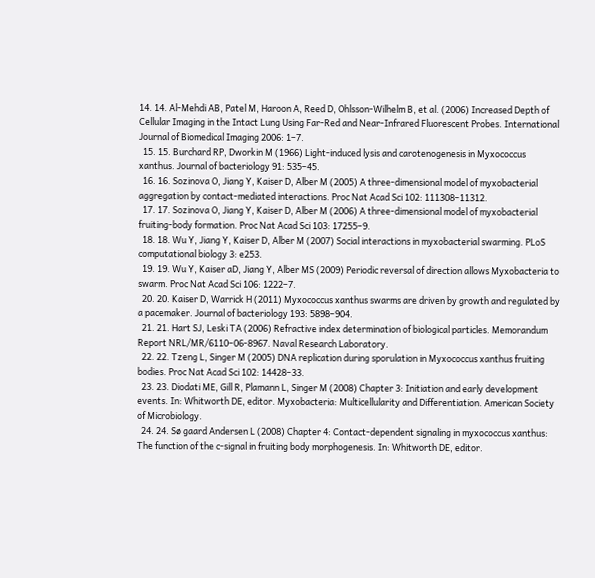14. 14. Al-Mehdi AB, Patel M, Haroon A, Reed D, Ohlsson-Wilhelm B, et al. (2006) Increased Depth of Cellular Imaging in the Intact Lung Using Far-Red and Near-Infrared Fluorescent Probes. International Journal of Biomedical Imaging 2006: 1–7.
  15. 15. Burchard RP, Dworkin M (1966) Light-induced lysis and carotenogenesis in Myxococcus xanthus. Journal of bacteriology 91: 535–45.
  16. 16. Sozinova O, Jiang Y, Kaiser D, Alber M (2005) A three-dimensional model of myxobacterial aggregation by contact-mediated interactions. Proc Nat Acad Sci 102: 111308–11312.
  17. 17. Sozinova O, Jiang Y, Kaiser D, Alber M (2006) A three-dimensional model of myxobacterial fruiting-body formation. Proc Nat Acad Sci 103: 17255–9.
  18. 18. Wu Y, Jiang Y, Kaiser D, Alber M (2007) Social interactions in myxobacterial swarming. PLoS computational biology 3: e253.
  19. 19. Wu Y, Kaiser aD, Jiang Y, Alber MS (2009) Periodic reversal of direction allows Myxobacteria to swarm. Proc Nat Acad Sci 106: 1222–7.
  20. 20. Kaiser D, Warrick H (2011) Myxococcus xanthus swarms are driven by growth and regulated by a pacemaker. Journal of bacteriology 193: 5898–904.
  21. 21. Hart SJ, Leski TA (2006) Refractive index determination of biological particles. Memorandum Report NRL/MR/6110–06-8967. Naval Research Laboratory.
  22. 22. Tzeng L, Singer M (2005) DNA replication during sporulation in Myxococcus xanthus fruiting bodies. Proc Nat Acad Sci 102: 14428–33.
  23. 23. Diodati ME, Gill R, Plamann L, Singer M (2008) Chapter 3: Initiation and early development events. In: Whitworth DE, editor. Myxobacteria: Multicellularity and Differentiation. American Society of Microbiology.
  24. 24. Sø gaard Andersen L (2008) Chapter 4: Contact-dependent signaling in myxococcus xanthus: The function of the c-signal in fruiting body morphogenesis. In: Whitworth DE, editor.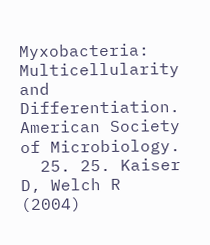Myxobacteria: Multicellularity and Differentiation. American Society of Microbiology.
  25. 25. Kaiser D, Welch R (2004)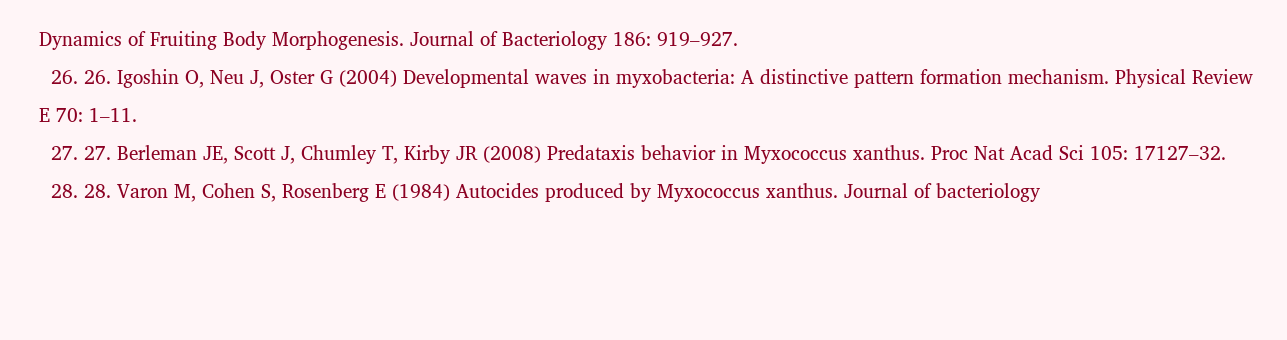Dynamics of Fruiting Body Morphogenesis. Journal of Bacteriology 186: 919–927.
  26. 26. Igoshin O, Neu J, Oster G (2004) Developmental waves in myxobacteria: A distinctive pattern formation mechanism. Physical Review E 70: 1–11.
  27. 27. Berleman JE, Scott J, Chumley T, Kirby JR (2008) Predataxis behavior in Myxococcus xanthus. Proc Nat Acad Sci 105: 17127–32.
  28. 28. Varon M, Cohen S, Rosenberg E (1984) Autocides produced by Myxococcus xanthus. Journal of bacteriology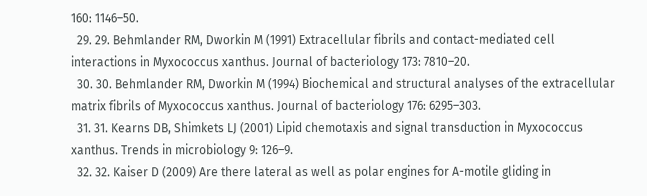160: 1146–50.
  29. 29. Behmlander RM, Dworkin M (1991) Extracellular fibrils and contact-mediated cell interactions in Myxococcus xanthus. Journal of bacteriology 173: 7810–20.
  30. 30. Behmlander RM, Dworkin M (1994) Biochemical and structural analyses of the extracellular matrix fibrils of Myxococcus xanthus. Journal of bacteriology 176: 6295–303.
  31. 31. Kearns DB, Shimkets LJ (2001) Lipid chemotaxis and signal transduction in Myxococcus xanthus. Trends in microbiology 9: 126–9.
  32. 32. Kaiser D (2009) Are there lateral as well as polar engines for A-motile gliding in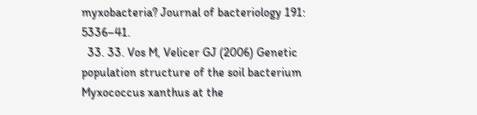myxobacteria? Journal of bacteriology 191: 5336–41.
  33. 33. Vos M, Velicer GJ (2006) Genetic population structure of the soil bacterium Myxococcus xanthus at the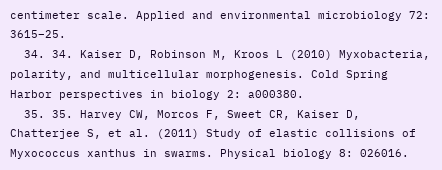centimeter scale. Applied and environmental microbiology 72: 3615–25.
  34. 34. Kaiser D, Robinson M, Kroos L (2010) Myxobacteria, polarity, and multicellular morphogenesis. Cold Spring Harbor perspectives in biology 2: a000380.
  35. 35. Harvey CW, Morcos F, Sweet CR, Kaiser D, Chatterjee S, et al. (2011) Study of elastic collisions of Myxococcus xanthus in swarms. Physical biology 8: 026016.